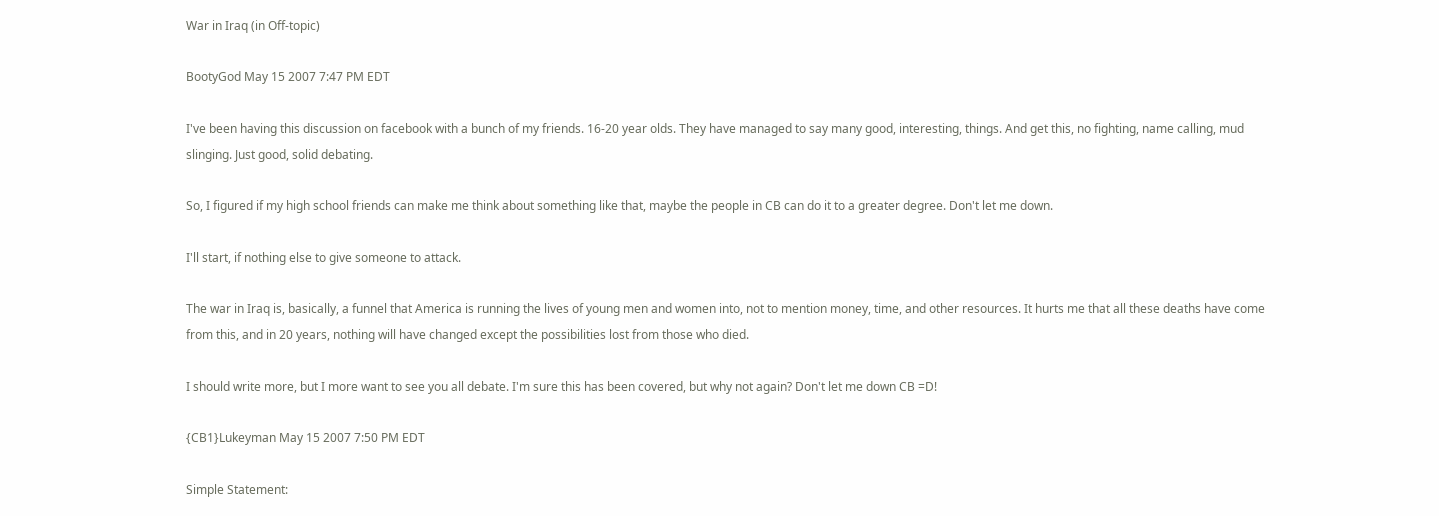War in Iraq (in Off-topic)

BootyGod May 15 2007 7:47 PM EDT

I've been having this discussion on facebook with a bunch of my friends. 16-20 year olds. They have managed to say many good, interesting, things. And get this, no fighting, name calling, mud slinging. Just good, solid debating.

So, I figured if my high school friends can make me think about something like that, maybe the people in CB can do it to a greater degree. Don't let me down.

I'll start, if nothing else to give someone to attack.

The war in Iraq is, basically, a funnel that America is running the lives of young men and women into, not to mention money, time, and other resources. It hurts me that all these deaths have come from this, and in 20 years, nothing will have changed except the possibilities lost from those who died.

I should write more, but I more want to see you all debate. I'm sure this has been covered, but why not again? Don't let me down CB =D!

{CB1}Lukeyman May 15 2007 7:50 PM EDT

Simple Statement: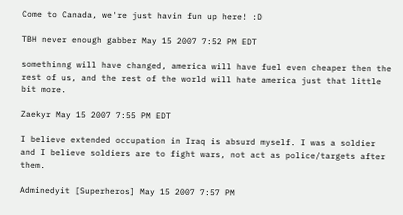Come to Canada, we're just havin fun up here! :D

TBH never enough gabber May 15 2007 7:52 PM EDT

somethinng will have changed, america will have fuel even cheaper then the rest of us, and the rest of the world will hate america just that little bit more.

Zaekyr May 15 2007 7:55 PM EDT

I believe extended occupation in Iraq is absurd myself. I was a soldier and I believe soldiers are to fight wars, not act as police/targets after them.

Adminedyit [Superheros] May 15 2007 7:57 PM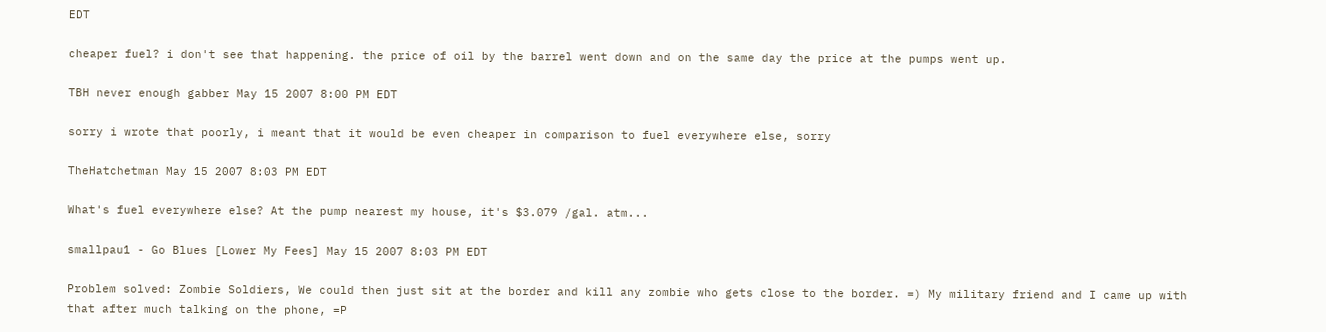EDT

cheaper fuel? i don't see that happening. the price of oil by the barrel went down and on the same day the price at the pumps went up.

TBH never enough gabber May 15 2007 8:00 PM EDT

sorry i wrote that poorly, i meant that it would be even cheaper in comparison to fuel everywhere else, sorry

TheHatchetman May 15 2007 8:03 PM EDT

What's fuel everywhere else? At the pump nearest my house, it's $3.079 /gal. atm...

smallpau1 - Go Blues [Lower My Fees] May 15 2007 8:03 PM EDT

Problem solved: Zombie Soldiers, We could then just sit at the border and kill any zombie who gets close to the border. =) My military friend and I came up with that after much talking on the phone, =P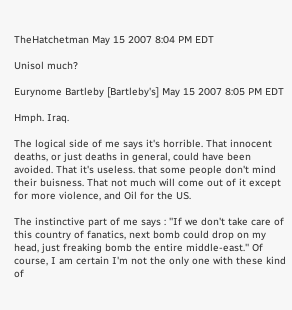TheHatchetman May 15 2007 8:04 PM EDT

Unisol much?

Eurynome Bartleby [Bartleby's] May 15 2007 8:05 PM EDT

Hmph. Iraq.

The logical side of me says it's horrible. That innocent deaths, or just deaths in general, could have been avoided. That it's useless. that some people don't mind their buisness. That not much will come out of it except for more violence, and Oil for the US.

The instinctive part of me says : ''If we don't take care of this country of fanatics, next bomb could drop on my head, just freaking bomb the entire middle-east.'' Of course, I am certain I'm not the only one with these kind of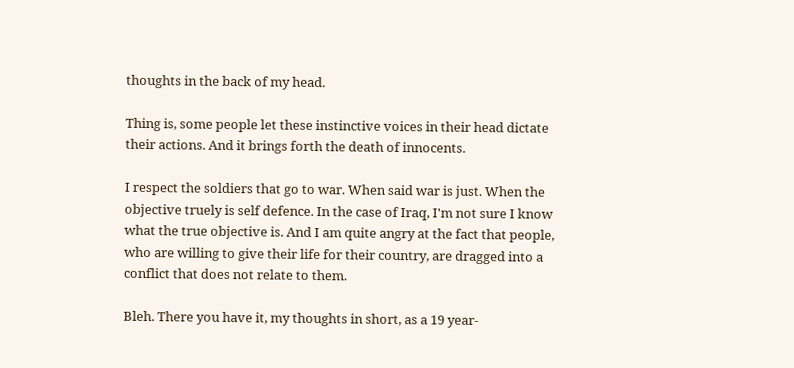thoughts in the back of my head.

Thing is, some people let these instinctive voices in their head dictate their actions. And it brings forth the death of innocents.

I respect the soldiers that go to war. When said war is just. When the objective truely is self defence. In the case of Iraq, I'm not sure I know what the true objective is. And I am quite angry at the fact that people, who are willing to give their life for their country, are dragged into a conflict that does not relate to them.

Bleh. There you have it, my thoughts in short, as a 19 year-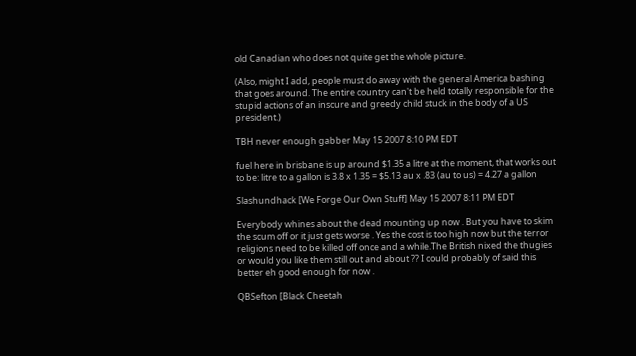old Canadian who does not quite get the whole picture.

(Also, might I add, people must do away with the general America bashing that goes around. The entire country can't be held totally responsible for the stupid actions of an inscure and greedy child stuck in the body of a US president.)

TBH never enough gabber May 15 2007 8:10 PM EDT

fuel here in brisbane is up around $1.35 a litre at the moment, that works out to be: litre to a gallon is 3.8 x 1.35 = $5.13 au x .83 (au to us) = 4.27 a gallon

Slashundhack [We Forge Our Own Stuff] May 15 2007 8:11 PM EDT

Everybody whines about the dead mounting up now . But you have to skim the scum off or it just gets worse . Yes the cost is too high now but the terror religions need to be killed off once and a while.The British nixed the thugies or would you like them still out and about ?? I could probably of said this better eh good enough for now .

QBSefton [Black Cheetah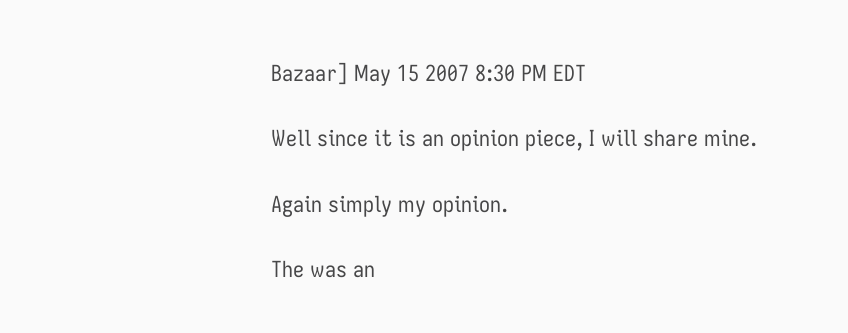Bazaar] May 15 2007 8:30 PM EDT

Well since it is an opinion piece, I will share mine.

Again simply my opinion.

The was an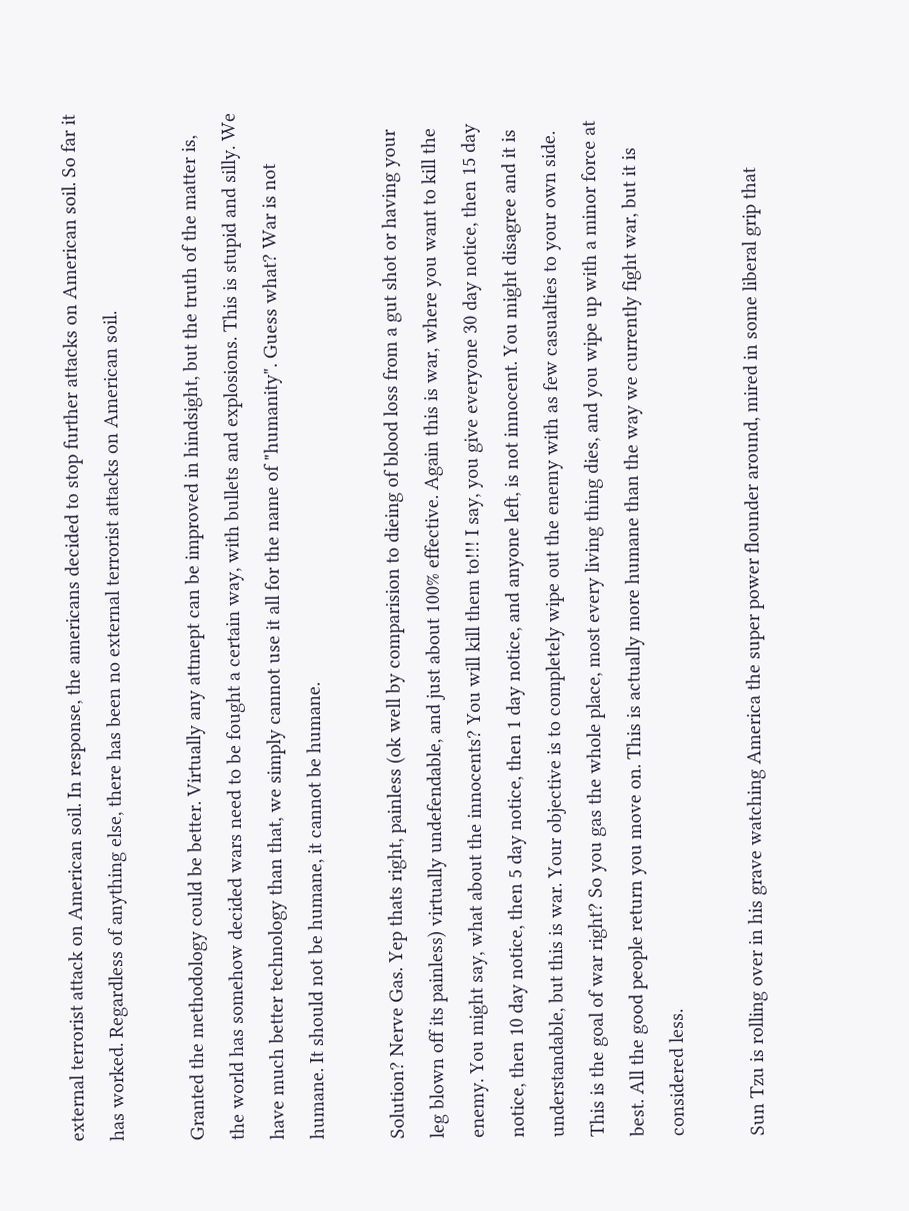external terrorist attack on American soil. In response, the americans decided to stop further attacks on American soil. So far it has worked. Regardless of anything else, there has been no external terrorist attacks on American soil.

Granted the methodology could be better. Virtually any attmept can be improved in hindsight, but the truth of the matter is, the world has somehow decided wars need to be fought a certain way, with bullets and explosions. This is stupid and silly. We have much better technology than that, we simply cannot use it all for the name of "humanity". Guess what? War is not humane. It should not be humane, it cannot be humane.

Solution? Nerve Gas. Yep thats right, painless (ok well by comparision to dieing of blood loss from a gut shot or having your leg blown off its painless) virtually undefendable, and just about 100% effective. Again this is war, where you want to kill the enemy. You might say, what about the innocents? You will kill them to!!! I say, you give everyone 30 day notice, then 15 day notice, then 10 day notice, then 5 day notice, then 1 day notice, and anyone left, is not innocent. You might disagree and it is understandable, but this is war. Your objective is to completely wipe out the enemy with as few casualties to your own side. This is the goal of war right? So you gas the whole place, most every living thing dies, and you wipe up with a minor force at best. All the good people return you move on. This is actually more humane than the way we currently fight war, but it is considered less.

Sun Tzu is rolling over in his grave watching America the super power flounder around, mired in some liberal grip that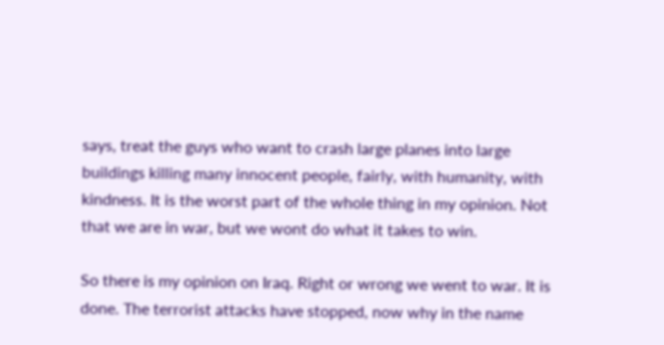says, treat the guys who want to crash large planes into large buildings killing many innocent people, fairly, with humanity, with kindness. It is the worst part of the whole thing in my opinion. Not that we are in war, but we wont do what it takes to win.

So there is my opinion on Iraq. Right or wrong we went to war. It is done. The terrorist attacks have stopped, now why in the name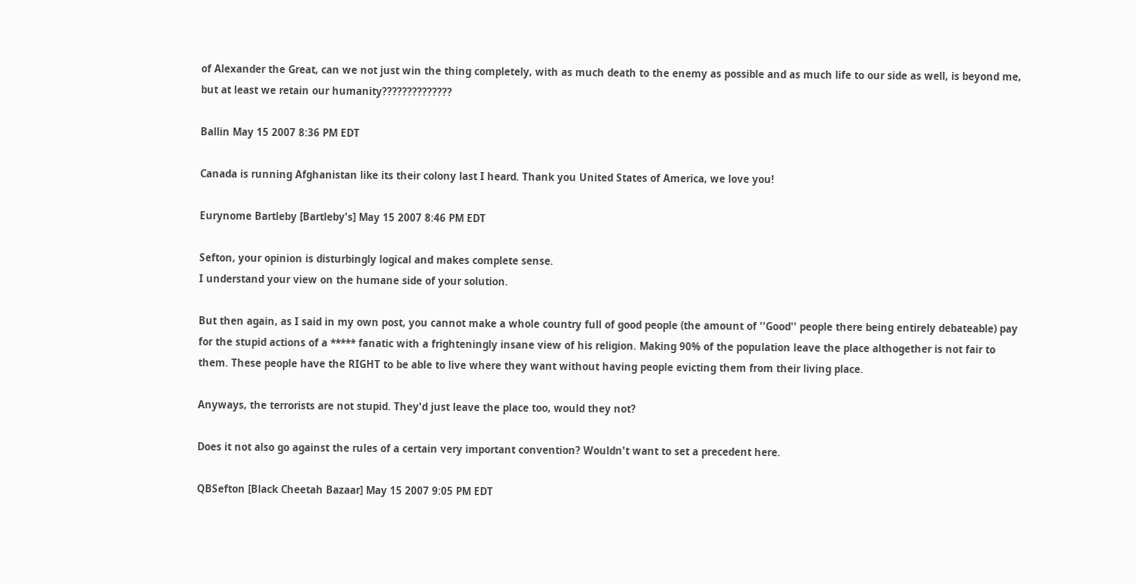of Alexander the Great, can we not just win the thing completely, with as much death to the enemy as possible and as much life to our side as well, is beyond me, but at least we retain our humanity??????????????

Ballin May 15 2007 8:36 PM EDT

Canada is running Afghanistan like its their colony last I heard. Thank you United States of America, we love you!

Eurynome Bartleby [Bartleby's] May 15 2007 8:46 PM EDT

Sefton, your opinion is disturbingly logical and makes complete sense.
I understand your view on the humane side of your solution.

But then again, as I said in my own post, you cannot make a whole country full of good people (the amount of ''Good'' people there being entirely debateable) pay for the stupid actions of a ***** fanatic with a frighteningly insane view of his religion. Making 90% of the population leave the place althogether is not fair to them. These people have the RIGHT to be able to live where they want without having people evicting them from their living place.

Anyways, the terrorists are not stupid. They'd just leave the place too, would they not?

Does it not also go against the rules of a certain very important convention? Wouldn't want to set a precedent here.

QBSefton [Black Cheetah Bazaar] May 15 2007 9:05 PM EDT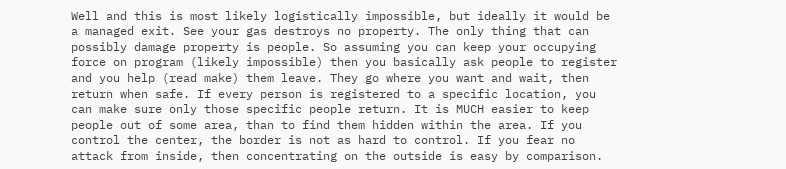Well and this is most likely logistically impossible, but ideally it would be a managed exit. See your gas destroys no property. The only thing that can possibly damage property is people. So assuming you can keep your occupying force on program (likely impossible) then you basically ask people to register and you help (read make) them leave. They go where you want and wait, then return when safe. If every person is registered to a specific location, you can make sure only those specific people return. It is MUCH easier to keep people out of some area, than to find them hidden within the area. If you control the center, the border is not as hard to control. If you fear no attack from inside, then concentrating on the outside is easy by comparison.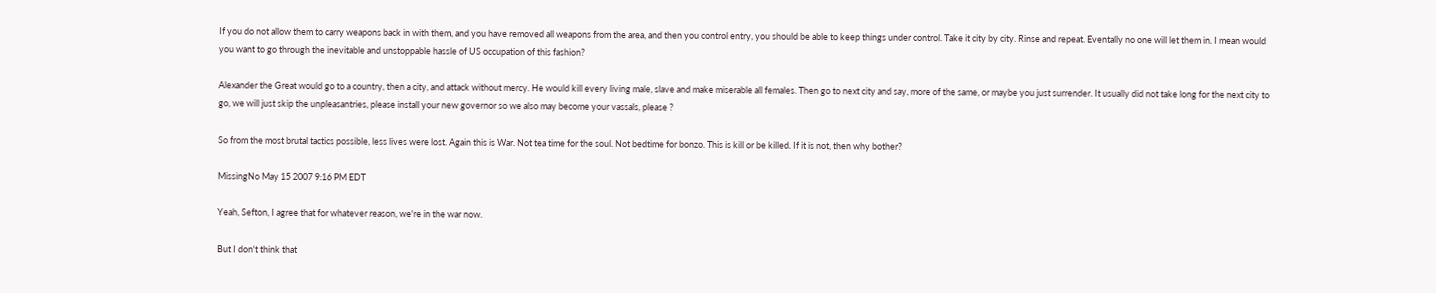If you do not allow them to carry weapons back in with them, and you have removed all weapons from the area, and then you control entry, you should be able to keep things under control. Take it city by city. Rinse and repeat. Eventally no one will let them in. I mean would you want to go through the inevitable and unstoppable hassle of US occupation of this fashion?

Alexander the Great would go to a country, then a city, and attack without mercy. He would kill every living male, slave and make miserable all females. Then go to next city and say, more of the same, or maybe you just surrender. It usually did not take long for the next city to go, we will just skip the unpleasantries, please install your new governor so we also may become your vassals, please ?

So from the most brutal tactics possible, less lives were lost. Again this is War. Not tea time for the soul. Not bedtime for bonzo. This is kill or be killed. If it is not, then why bother?

MissingNo May 15 2007 9:16 PM EDT

Yeah, Sefton, I agree that for whatever reason, we're in the war now.

But I don't think that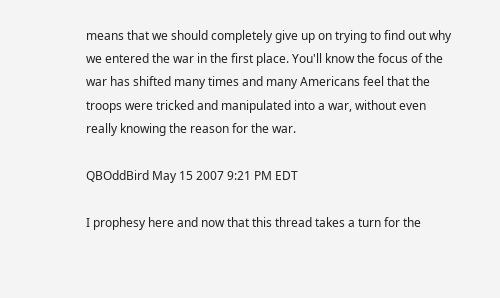means that we should completely give up on trying to find out why we entered the war in the first place. You'll know the focus of the war has shifted many times and many Americans feel that the troops were tricked and manipulated into a war, without even really knowing the reason for the war.

QBOddBird May 15 2007 9:21 PM EDT

I prophesy here and now that this thread takes a turn for the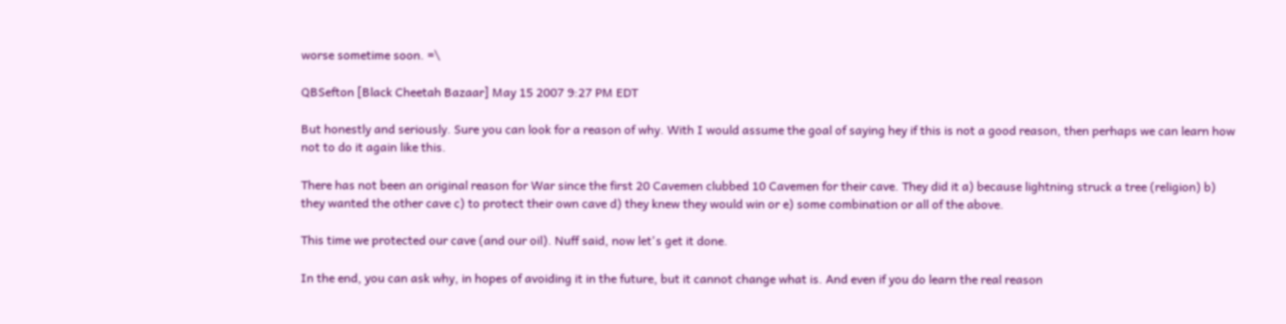worse sometime soon. =\

QBSefton [Black Cheetah Bazaar] May 15 2007 9:27 PM EDT

But honestly and seriously. Sure you can look for a reason of why. With I would assume the goal of saying hey if this is not a good reason, then perhaps we can learn how not to do it again like this.

There has not been an original reason for War since the first 20 Cavemen clubbed 10 Cavemen for their cave. They did it a) because lightning struck a tree (religion) b) they wanted the other cave c) to protect their own cave d) they knew they would win or e) some combination or all of the above.

This time we protected our cave (and our oil). Nuff said, now let's get it done.

In the end, you can ask why, in hopes of avoiding it in the future, but it cannot change what is. And even if you do learn the real reason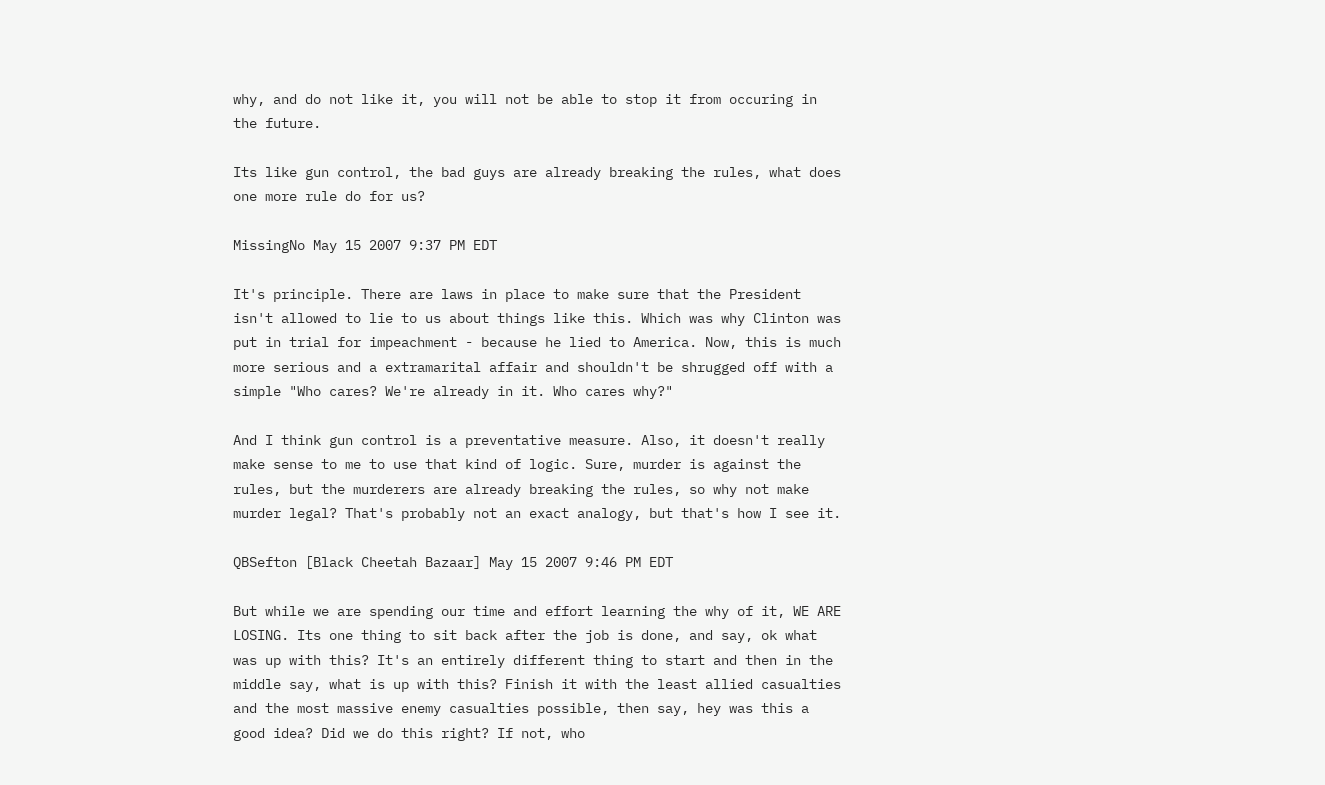why, and do not like it, you will not be able to stop it from occuring in the future.

Its like gun control, the bad guys are already breaking the rules, what does one more rule do for us?

MissingNo May 15 2007 9:37 PM EDT

It's principle. There are laws in place to make sure that the President isn't allowed to lie to us about things like this. Which was why Clinton was put in trial for impeachment - because he lied to America. Now, this is much more serious and a extramarital affair and shouldn't be shrugged off with a simple "Who cares? We're already in it. Who cares why?"

And I think gun control is a preventative measure. Also, it doesn't really make sense to me to use that kind of logic. Sure, murder is against the rules, but the murderers are already breaking the rules, so why not make murder legal? That's probably not an exact analogy, but that's how I see it.

QBSefton [Black Cheetah Bazaar] May 15 2007 9:46 PM EDT

But while we are spending our time and effort learning the why of it, WE ARE LOSING. Its one thing to sit back after the job is done, and say, ok what was up with this? It's an entirely different thing to start and then in the middle say, what is up with this? Finish it with the least allied casualties and the most massive enemy casualties possible, then say, hey was this a good idea? Did we do this right? If not, who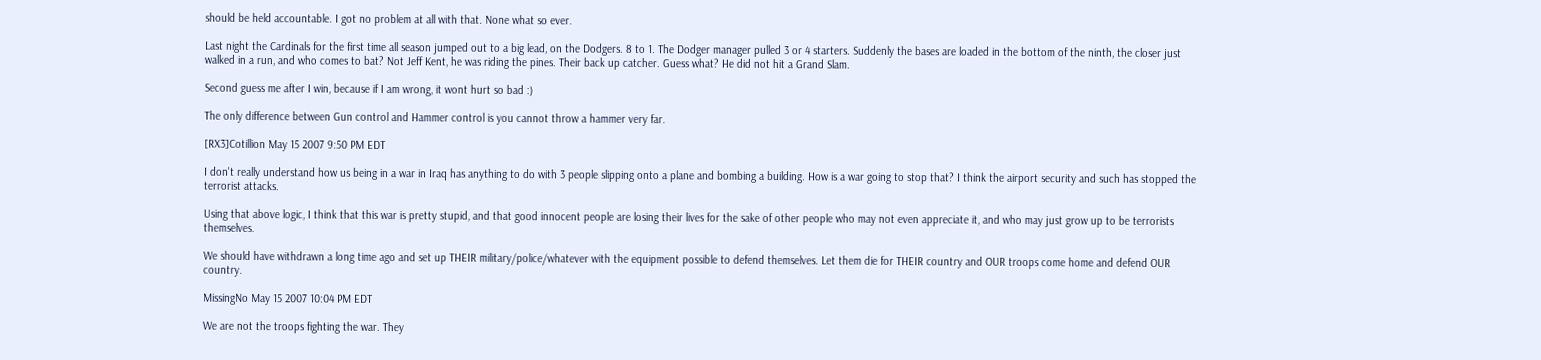should be held accountable. I got no problem at all with that. None what so ever.

Last night the Cardinals for the first time all season jumped out to a big lead, on the Dodgers. 8 to 1. The Dodger manager pulled 3 or 4 starters. Suddenly the bases are loaded in the bottom of the ninth, the closer just walked in a run, and who comes to bat? Not Jeff Kent, he was riding the pines. Their back up catcher. Guess what? He did not hit a Grand Slam.

Second guess me after I win, because if I am wrong, it wont hurt so bad :)

The only difference between Gun control and Hammer control is you cannot throw a hammer very far.

[RX3]Cotillion May 15 2007 9:50 PM EDT

I don't really understand how us being in a war in Iraq has anything to do with 3 people slipping onto a plane and bombing a building. How is a war going to stop that? I think the airport security and such has stopped the terrorist attacks.

Using that above logic, I think that this war is pretty stupid, and that good innocent people are losing their lives for the sake of other people who may not even appreciate it, and who may just grow up to be terrorists themselves.

We should have withdrawn a long time ago and set up THEIR military/police/whatever with the equipment possible to defend themselves. Let them die for THEIR country and OUR troops come home and defend OUR country.

MissingNo May 15 2007 10:04 PM EDT

We are not the troops fighting the war. They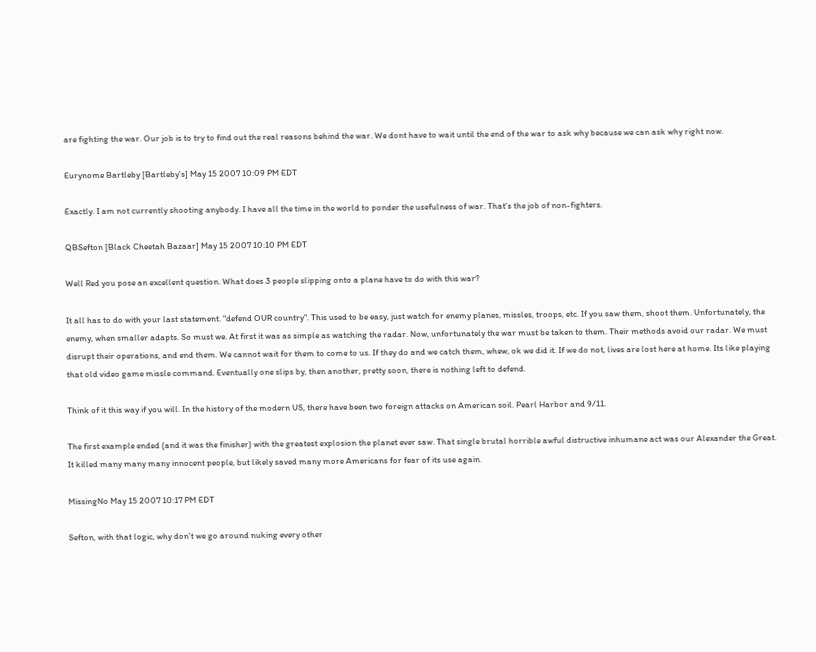are fighting the war. Our job is to try to find out the real reasons behind the war. We dont have to wait until the end of the war to ask why because we can ask why right now.

Eurynome Bartleby [Bartleby's] May 15 2007 10:09 PM EDT

Exactly. I am not currently shooting anybody. I have all the time in the world to ponder the usefulness of war. That's the job of non-fighters.

QBSefton [Black Cheetah Bazaar] May 15 2007 10:10 PM EDT

Well Red you pose an excellent question. What does 3 people slipping onto a plane have to do with this war?

It all has to do with your last statement. "defend OUR country". This used to be easy, just watch for enemy planes, missles, troops, etc. If you saw them, shoot them. Unfortunately, the enemy, when smaller adapts. So must we. At first it was as simple as watching the radar. Now, unfortunately the war must be taken to them. Their methods avoid our radar. We must disrupt their operations, and end them. We cannot wait for them to come to us. If they do and we catch them, whew, ok we did it. If we do not, lives are lost here at home. Its like playing that old video game missle command. Eventually one slips by, then another, pretty soon, there is nothing left to defend.

Think of it this way if you will. In the history of the modern US, there have been two foreign attacks on American soil. Pearl Harbor and 9/11.

The first example ended (and it was the finisher) with the greatest explosion the planet ever saw. That single brutal horrible awful distructive inhumane act was our Alexander the Great. It killed many many many innocent people, but likely saved many more Americans for fear of its use again.

MissingNo May 15 2007 10:17 PM EDT

Sefton, with that logic, why don't we go around nuking every other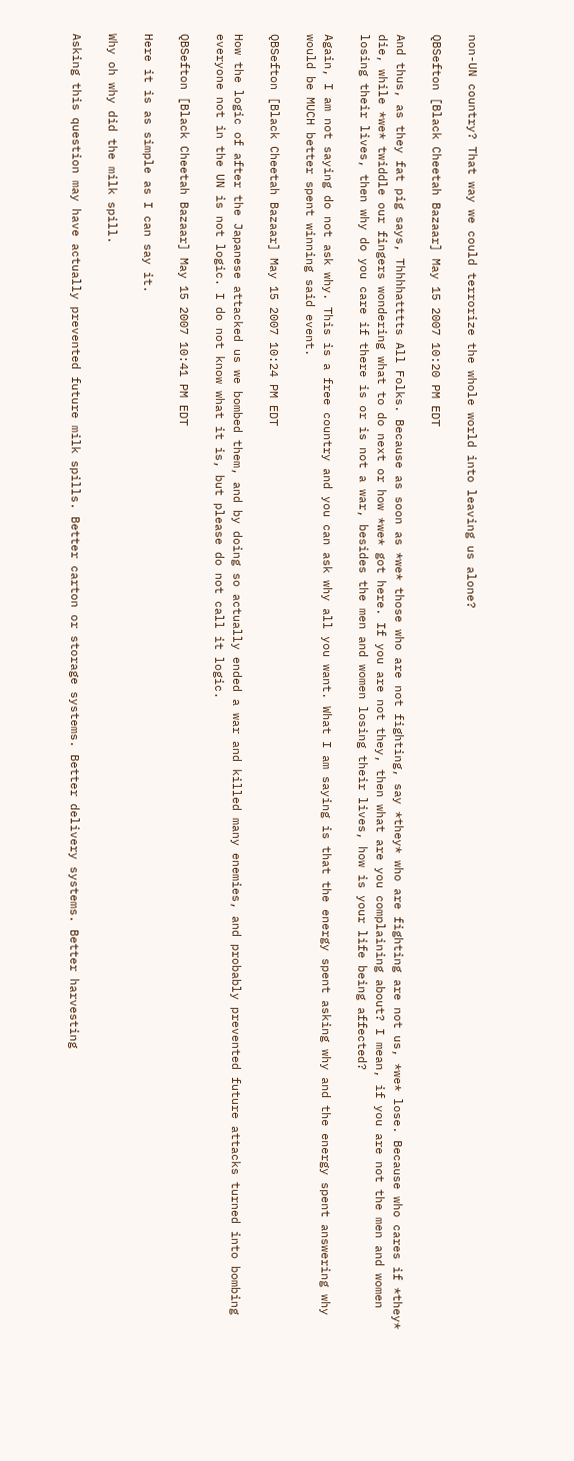non-UN country? That way we could terrorize the whole world into leaving us alone?

QBSefton [Black Cheetah Bazaar] May 15 2007 10:20 PM EDT

And thus, as they fat pig says, Thhhhatttts All Folks. Because as soon as *we* those who are not fighting, say *they* who are fighting are not us, *we* lose. Because who cares if *they* die, while *we* twiddle our fingers wondering what to do next or how *we* got here. If you are not they, then what are you complaining about? I mean, if you are not the men and women losing their lives, then why do you care if there is or is not a war, besides the men and women losing their lives, how is your life being affected?

Again, I am not saying do not ask why. This is a free country and you can ask why all you want. What I am saying is that the energy spent asking why and the energy spent answering why would be MUCH better spent winning said event.

QBSefton [Black Cheetah Bazaar] May 15 2007 10:24 PM EDT

How the logic of after the Japanese attacked us we bombed them, and by doing so actually ended a war and killed many enemies, and probably prevented future attacks turned into bombing everyone not in the UN is not logic. I do not know what it is, but please do not call it logic.

QBSefton [Black Cheetah Bazaar] May 15 2007 10:41 PM EDT

Here it is as simple as I can say it.

Why oh why did the milk spill.

Asking this question may have actually prevented future milk spills. Better carton or storage systems. Better delivery systems. Better harvesting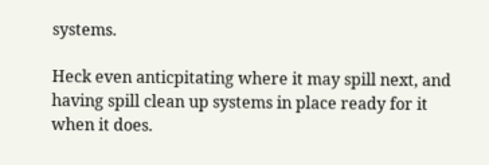systems.

Heck even anticpitating where it may spill next, and having spill clean up systems in place ready for it when it does.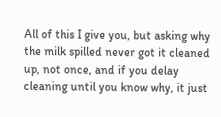All of this I give you, but asking why the milk spilled never got it cleaned up, not once, and if you delay cleaning until you know why, it just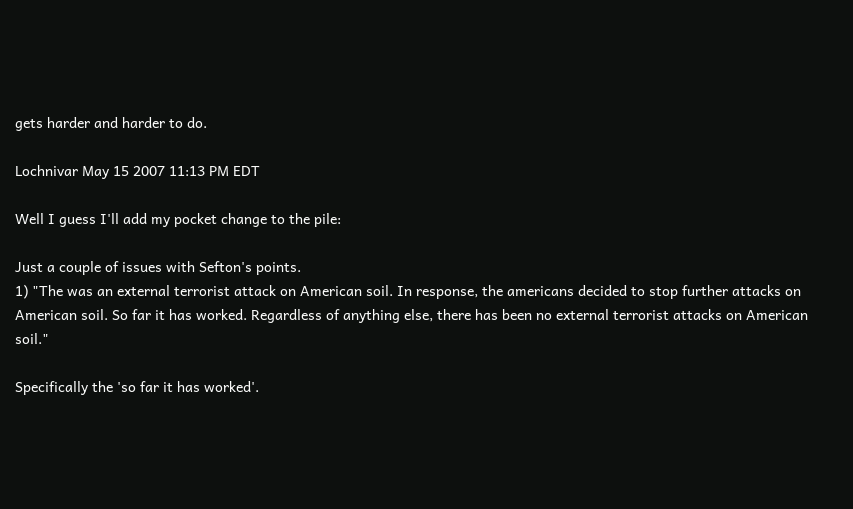gets harder and harder to do.

Lochnivar May 15 2007 11:13 PM EDT

Well I guess I'll add my pocket change to the pile:

Just a couple of issues with Sefton's points.
1) "The was an external terrorist attack on American soil. In response, the americans decided to stop further attacks on American soil. So far it has worked. Regardless of anything else, there has been no external terrorist attacks on American soil."

Specifically the 'so far it has worked'.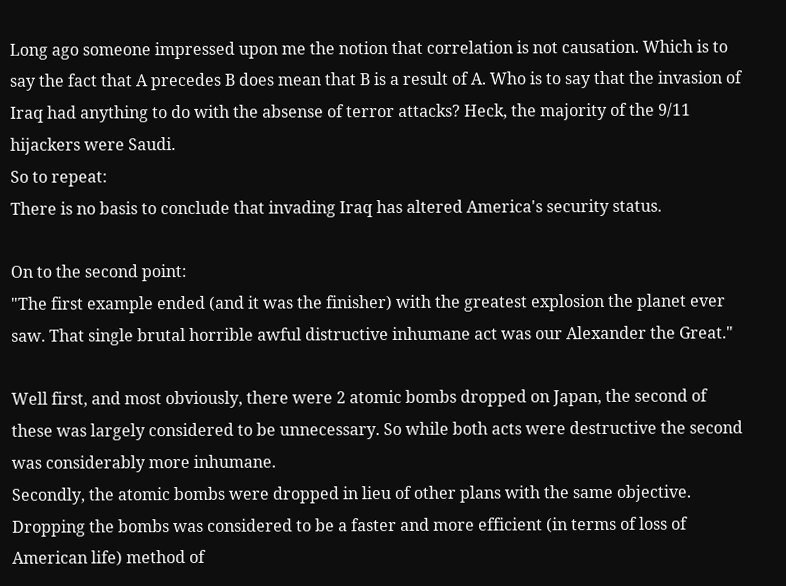Long ago someone impressed upon me the notion that correlation is not causation. Which is to say the fact that A precedes B does mean that B is a result of A. Who is to say that the invasion of Iraq had anything to do with the absense of terror attacks? Heck, the majority of the 9/11 hijackers were Saudi.
So to repeat:
There is no basis to conclude that invading Iraq has altered America's security status.

On to the second point:
"The first example ended (and it was the finisher) with the greatest explosion the planet ever saw. That single brutal horrible awful distructive inhumane act was our Alexander the Great."

Well first, and most obviously, there were 2 atomic bombs dropped on Japan, the second of these was largely considered to be unnecessary. So while both acts were destructive the second was considerably more inhumane.
Secondly, the atomic bombs were dropped in lieu of other plans with the same objective. Dropping the bombs was considered to be a faster and more efficient (in terms of loss of American life) method of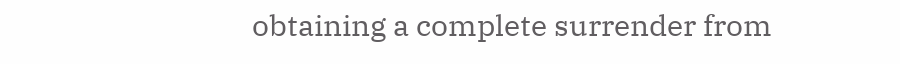obtaining a complete surrender from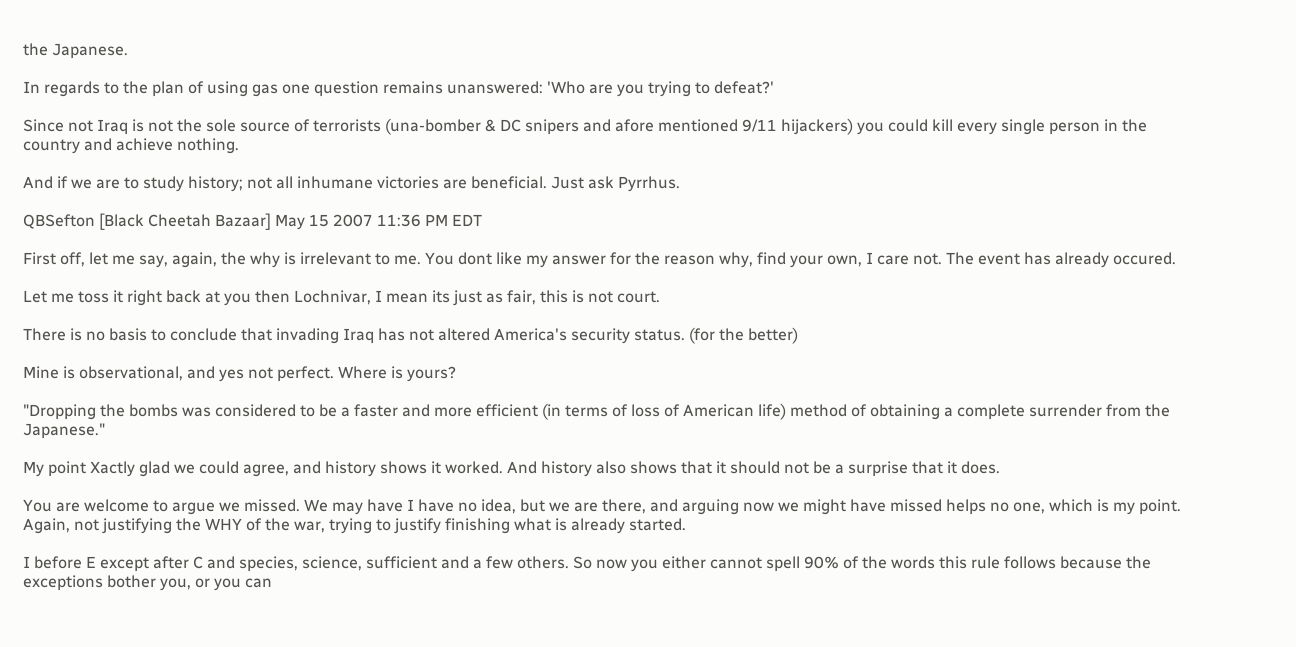the Japanese.

In regards to the plan of using gas one question remains unanswered: 'Who are you trying to defeat?'

Since not Iraq is not the sole source of terrorists (una-bomber & DC snipers and afore mentioned 9/11 hijackers) you could kill every single person in the country and achieve nothing.

And if we are to study history; not all inhumane victories are beneficial. Just ask Pyrrhus.

QBSefton [Black Cheetah Bazaar] May 15 2007 11:36 PM EDT

First off, let me say, again, the why is irrelevant to me. You dont like my answer for the reason why, find your own, I care not. The event has already occured.

Let me toss it right back at you then Lochnivar, I mean its just as fair, this is not court.

There is no basis to conclude that invading Iraq has not altered America's security status. (for the better)

Mine is observational, and yes not perfect. Where is yours?

"Dropping the bombs was considered to be a faster and more efficient (in terms of loss of American life) method of obtaining a complete surrender from the Japanese."

My point Xactly glad we could agree, and history shows it worked. And history also shows that it should not be a surprise that it does.

You are welcome to argue we missed. We may have I have no idea, but we are there, and arguing now we might have missed helps no one, which is my point. Again, not justifying the WHY of the war, trying to justify finishing what is already started.

I before E except after C and species, science, sufficient and a few others. So now you either cannot spell 90% of the words this rule follows because the exceptions bother you, or you can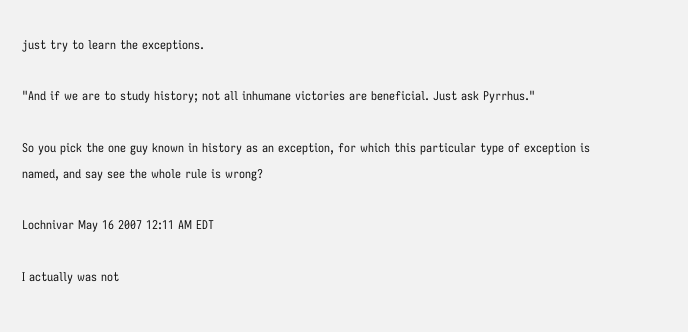just try to learn the exceptions.

"And if we are to study history; not all inhumane victories are beneficial. Just ask Pyrrhus."

So you pick the one guy known in history as an exception, for which this particular type of exception is named, and say see the whole rule is wrong?

Lochnivar May 16 2007 12:11 AM EDT

I actually was not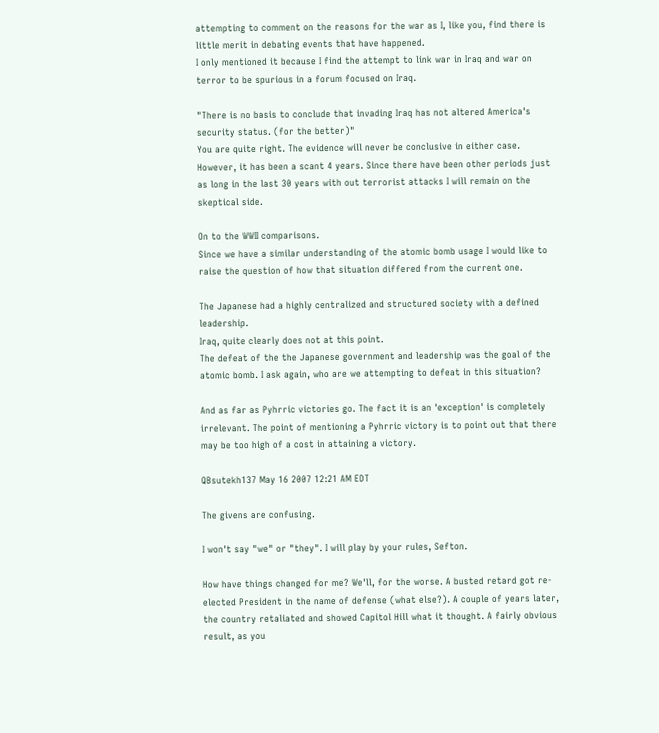attempting to comment on the reasons for the war as I, like you, find there is little merit in debating events that have happened.
I only mentioned it because I find the attempt to link war in Iraq and war on terror to be spurious in a forum focused on Iraq.

"There is no basis to conclude that invading Iraq has not altered America's security status. (for the better)"
You are quite right. The evidence will never be conclusive in either case. However, it has been a scant 4 years. Since there have been other periods just as long in the last 30 years with out terrorist attacks I will remain on the skeptical side.

On to the WWII comparisons.
Since we have a similar understanding of the atomic bomb usage I would like to raise the question of how that situation differed from the current one.

The Japanese had a highly centralized and structured society with a defined leadership.
Iraq, quite clearly does not at this point.
The defeat of the the Japanese government and leadership was the goal of the atomic bomb. I ask again, who are we attempting to defeat in this situation?

And as far as Pyhrric victories go. The fact it is an 'exception' is completely irrelevant. The point of mentioning a Pyhrric victory is to point out that there may be too high of a cost in attaining a victory.

QBsutekh137 May 16 2007 12:21 AM EDT

The givens are confusing.

I won't say "we" or "they". I will play by your rules, Sefton.

How have things changed for me? We'll, for the worse. A busted retard got re-elected President in the name of defense (what else?). A couple of years later, the country retaliated and showed Capitol Hill what it thought. A fairly obvious result, as you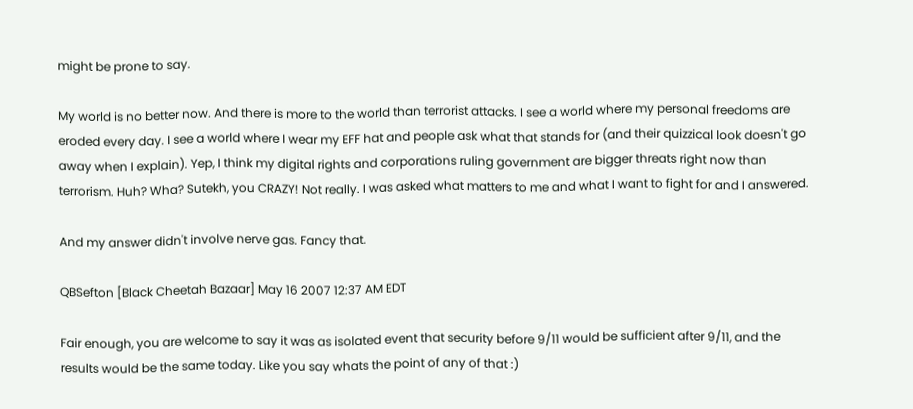might be prone to say.

My world is no better now. And there is more to the world than terrorist attacks. I see a world where my personal freedoms are eroded every day. I see a world where I wear my EFF hat and people ask what that stands for (and their quizzical look doesn't go away when I explain). Yep, I think my digital rights and corporations ruling government are bigger threats right now than terrorism. Huh? Wha? Sutekh, you CRAZY! Not really. I was asked what matters to me and what I want to fight for and I answered.

And my answer didn't involve nerve gas. Fancy that.

QBSefton [Black Cheetah Bazaar] May 16 2007 12:37 AM EDT

Fair enough, you are welcome to say it was as isolated event that security before 9/11 would be sufficient after 9/11, and the results would be the same today. Like you say whats the point of any of that :)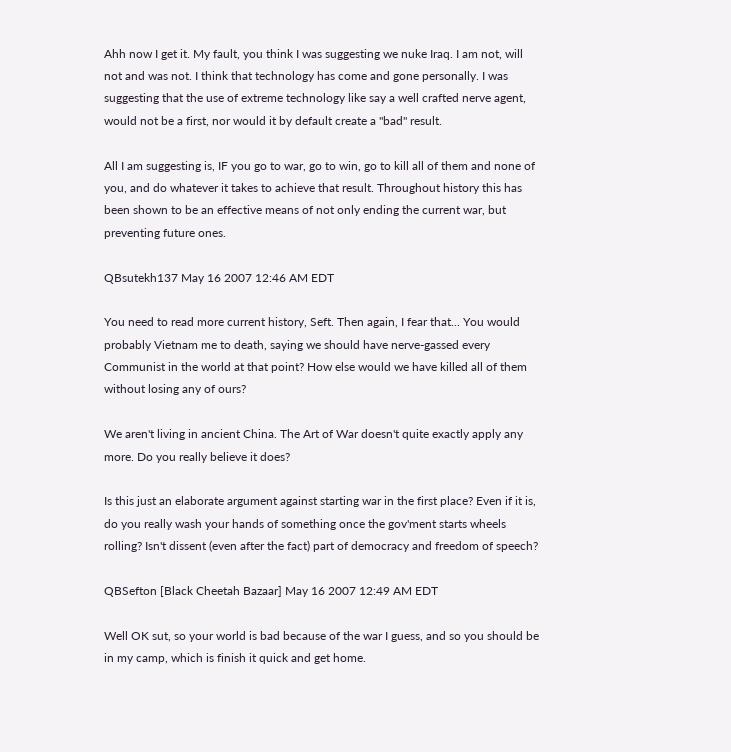Ahh now I get it. My fault, you think I was suggesting we nuke Iraq. I am not, will not and was not. I think that technology has come and gone personally. I was suggesting that the use of extreme technology like say a well crafted nerve agent, would not be a first, nor would it by default create a "bad" result.

All I am suggesting is, IF you go to war, go to win, go to kill all of them and none of you, and do whatever it takes to achieve that result. Throughout history this has been shown to be an effective means of not only ending the current war, but preventing future ones.

QBsutekh137 May 16 2007 12:46 AM EDT

You need to read more current history, Seft. Then again, I fear that... You would probably Vietnam me to death, saying we should have nerve-gassed every Communist in the world at that point? How else would we have killed all of them without losing any of ours?

We aren't living in ancient China. The Art of War doesn't quite exactly apply any more. Do you really believe it does?

Is this just an elaborate argument against starting war in the first place? Even if it is, do you really wash your hands of something once the gov'ment starts wheels rolling? Isn't dissent (even after the fact) part of democracy and freedom of speech?

QBSefton [Black Cheetah Bazaar] May 16 2007 12:49 AM EDT

Well OK sut, so your world is bad because of the war I guess, and so you should be in my camp, which is finish it quick and get home.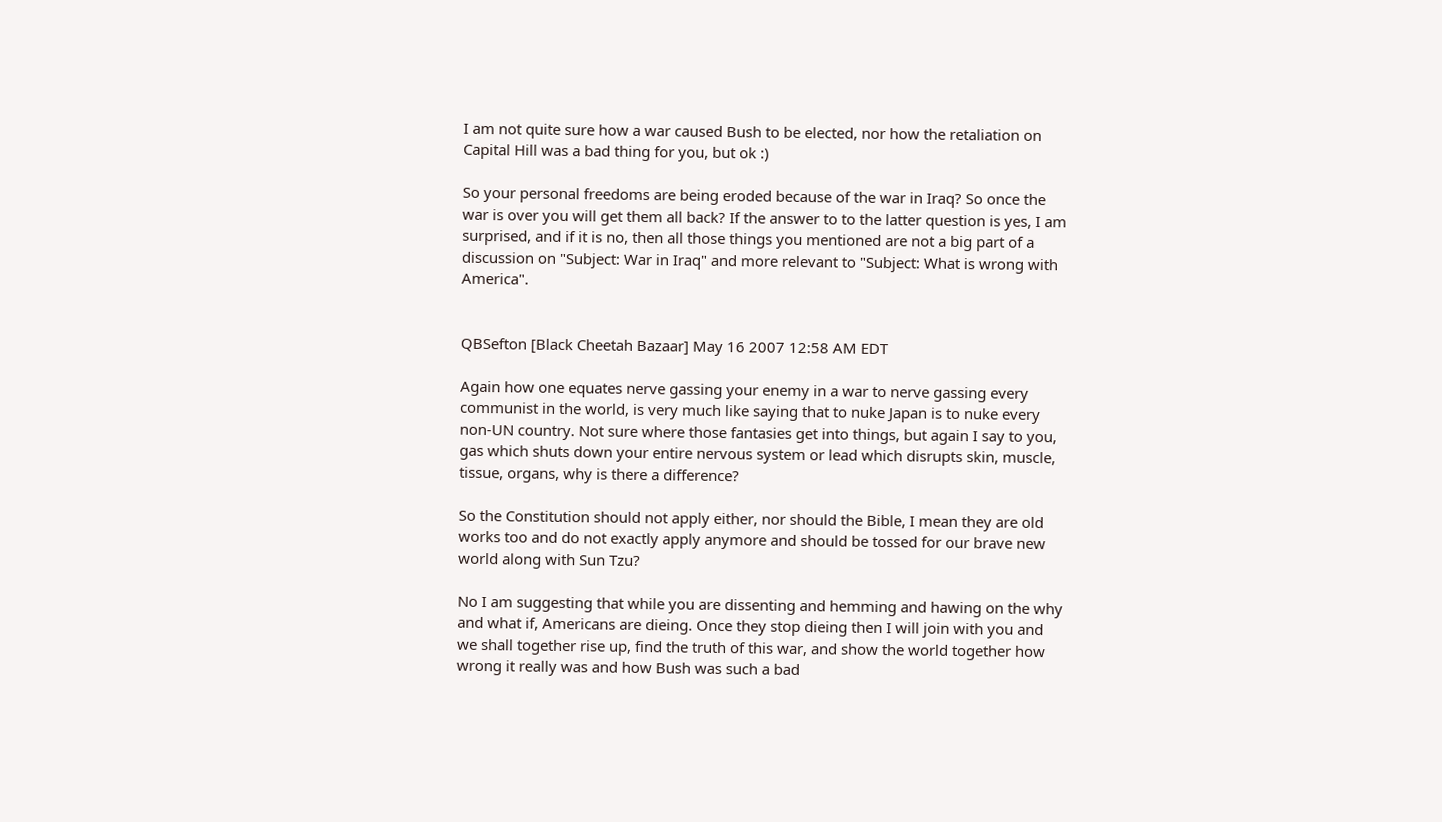I am not quite sure how a war caused Bush to be elected, nor how the retaliation on Capital Hill was a bad thing for you, but ok :)

So your personal freedoms are being eroded because of the war in Iraq? So once the war is over you will get them all back? If the answer to to the latter question is yes, I am surprised, and if it is no, then all those things you mentioned are not a big part of a discussion on "Subject: War in Iraq" and more relevant to "Subject: What is wrong with America".


QBSefton [Black Cheetah Bazaar] May 16 2007 12:58 AM EDT

Again how one equates nerve gassing your enemy in a war to nerve gassing every communist in the world, is very much like saying that to nuke Japan is to nuke every non-UN country. Not sure where those fantasies get into things, but again I say to you, gas which shuts down your entire nervous system or lead which disrupts skin, muscle, tissue, organs, why is there a difference?

So the Constitution should not apply either, nor should the Bible, I mean they are old works too and do not exactly apply anymore and should be tossed for our brave new world along with Sun Tzu?

No I am suggesting that while you are dissenting and hemming and hawing on the why and what if, Americans are dieing. Once they stop dieing then I will join with you and we shall together rise up, find the truth of this war, and show the world together how wrong it really was and how Bush was such a bad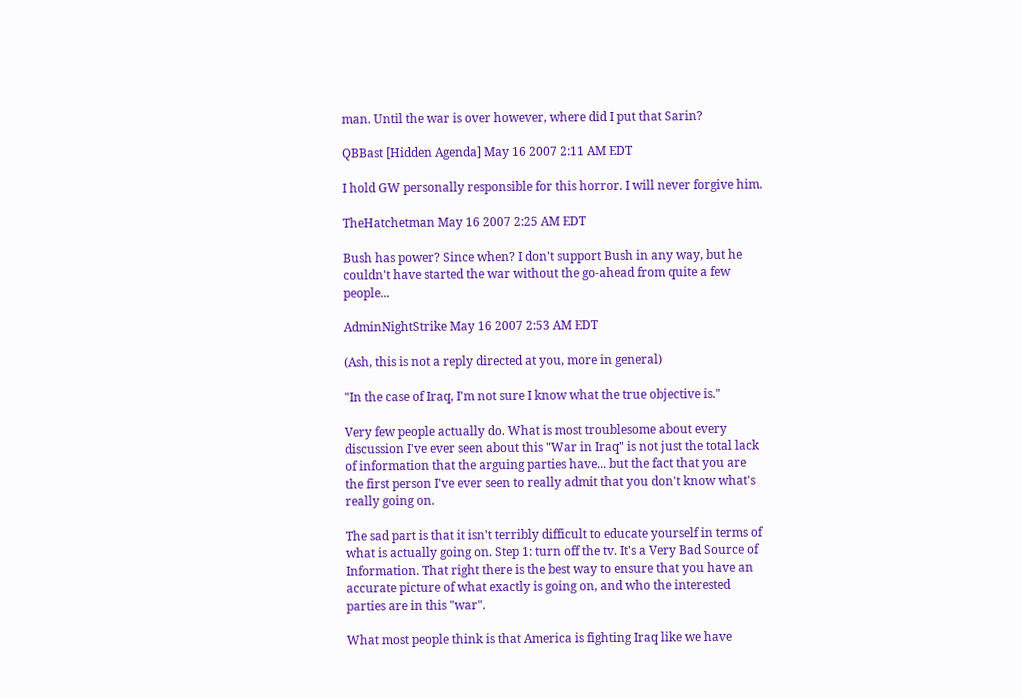man. Until the war is over however, where did I put that Sarin?

QBBast [Hidden Agenda] May 16 2007 2:11 AM EDT

I hold GW personally responsible for this horror. I will never forgive him.

TheHatchetman May 16 2007 2:25 AM EDT

Bush has power? Since when? I don't support Bush in any way, but he couldn't have started the war without the go-ahead from quite a few people...

AdminNightStrike May 16 2007 2:53 AM EDT

(Ash, this is not a reply directed at you, more in general)

"In the case of Iraq, I'm not sure I know what the true objective is."

Very few people actually do. What is most troublesome about every discussion I've ever seen about this "War in Iraq" is not just the total lack of information that the arguing parties have... but the fact that you are the first person I've ever seen to really admit that you don't know what's really going on.

The sad part is that it isn't terribly difficult to educate yourself in terms of what is actually going on. Step 1: turn off the tv. It's a Very Bad Source of Information. That right there is the best way to ensure that you have an accurate picture of what exactly is going on, and who the interested parties are in this "war".

What most people think is that America is fighting Iraq like we have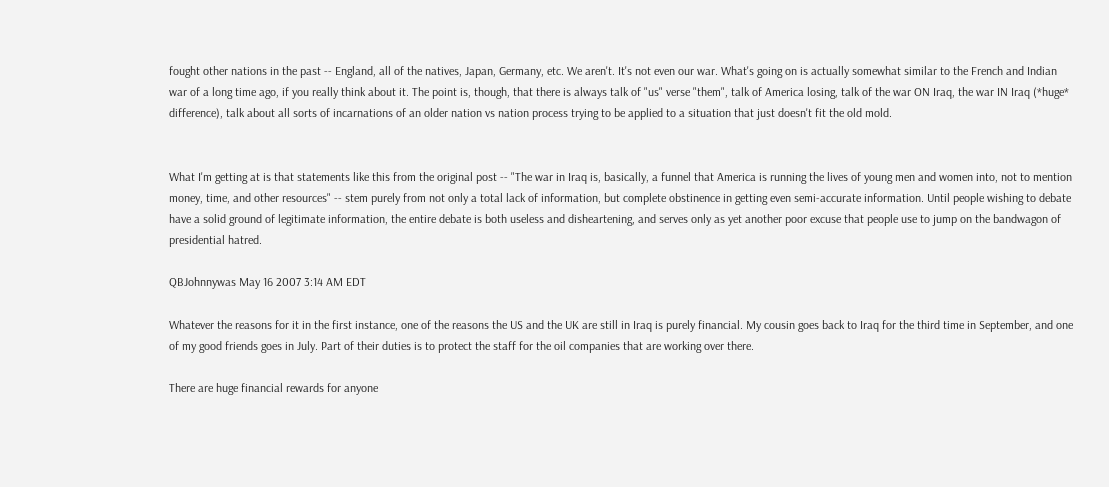fought other nations in the past -- England, all of the natives, Japan, Germany, etc. We aren't. It's not even our war. What's going on is actually somewhat similar to the French and Indian war of a long time ago, if you really think about it. The point is, though, that there is always talk of "us" verse "them", talk of America losing, talk of the war ON Iraq, the war IN Iraq (*huge* difference), talk about all sorts of incarnations of an older nation vs nation process trying to be applied to a situation that just doesn't fit the old mold.


What I'm getting at is that statements like this from the original post -- "The war in Iraq is, basically, a funnel that America is running the lives of young men and women into, not to mention money, time, and other resources" -- stem purely from not only a total lack of information, but complete obstinence in getting even semi-accurate information. Until people wishing to debate have a solid ground of legitimate information, the entire debate is both useless and disheartening, and serves only as yet another poor excuse that people use to jump on the bandwagon of presidential hatred.

QBJohnnywas May 16 2007 3:14 AM EDT

Whatever the reasons for it in the first instance, one of the reasons the US and the UK are still in Iraq is purely financial. My cousin goes back to Iraq for the third time in September, and one of my good friends goes in July. Part of their duties is to protect the staff for the oil companies that are working over there.

There are huge financial rewards for anyone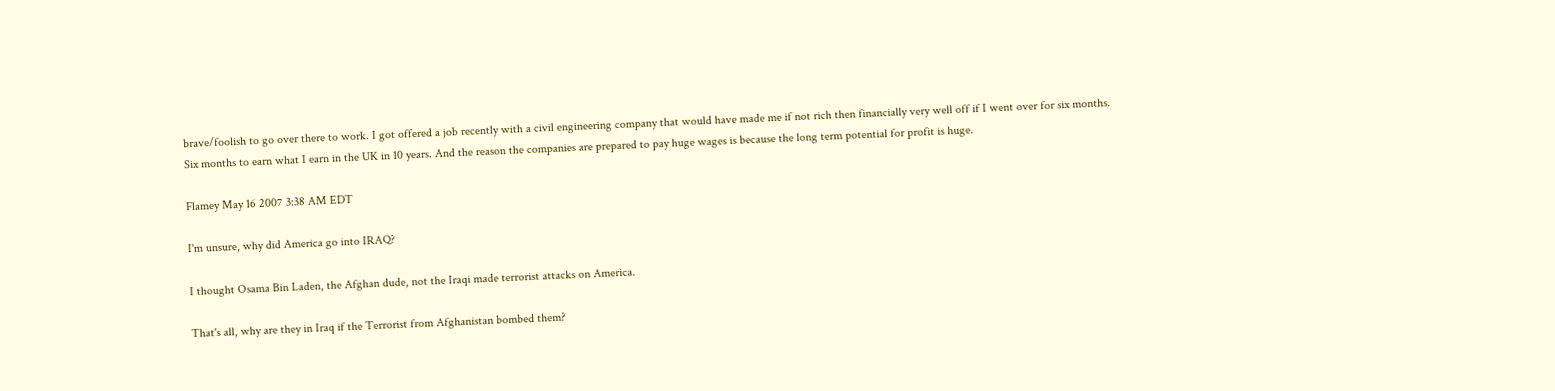brave/foolish to go over there to work. I got offered a job recently with a civil engineering company that would have made me if not rich then financially very well off if I went over for six months. Six months to earn what I earn in the UK in 10 years. And the reason the companies are prepared to pay huge wages is because the long term potential for profit is huge.

Flamey May 16 2007 3:38 AM EDT

I'm unsure, why did America go into IRAQ?

I thought Osama Bin Laden, the Afghan dude, not the Iraqi made terrorist attacks on America.

That's all, why are they in Iraq if the Terrorist from Afghanistan bombed them?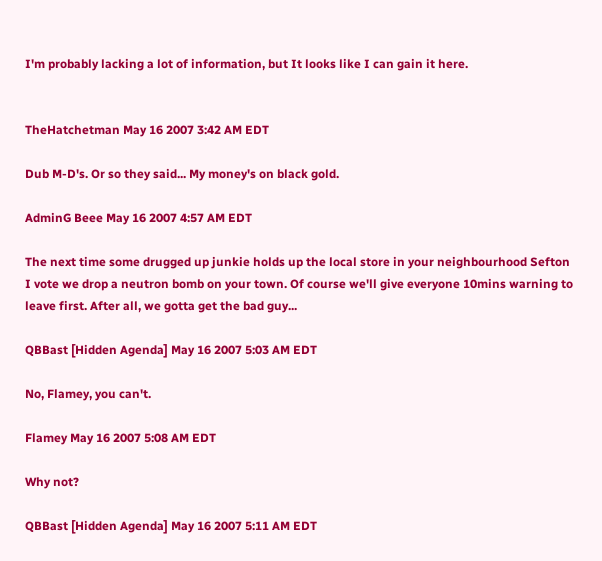I'm probably lacking a lot of information, but It looks like I can gain it here.


TheHatchetman May 16 2007 3:42 AM EDT

Dub M-D's. Or so they said... My money's on black gold.

AdminG Beee May 16 2007 4:57 AM EDT

The next time some drugged up junkie holds up the local store in your neighbourhood Sefton I vote we drop a neutron bomb on your town. Of course we'll give everyone 10mins warning to leave first. After all, we gotta get the bad guy...

QBBast [Hidden Agenda] May 16 2007 5:03 AM EDT

No, Flamey, you can't.

Flamey May 16 2007 5:08 AM EDT

Why not?

QBBast [Hidden Agenda] May 16 2007 5:11 AM EDT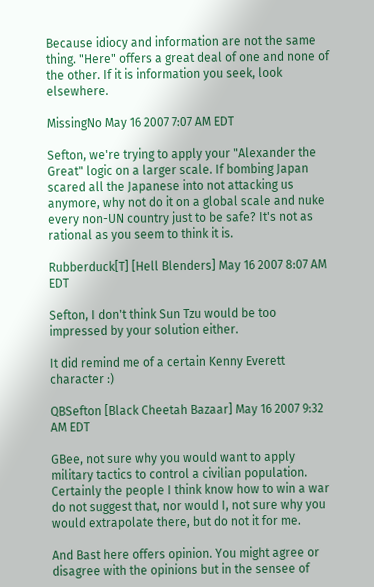Because idiocy and information are not the same thing. "Here" offers a great deal of one and none of the other. If it is information you seek, look elsewhere.

MissingNo May 16 2007 7:07 AM EDT

Sefton, we're trying to apply your "Alexander the Great" logic on a larger scale. If bombing Japan scared all the Japanese into not attacking us anymore, why not do it on a global scale and nuke every non-UN country just to be safe? It's not as rational as you seem to think it is.

Rubberduck[T] [Hell Blenders] May 16 2007 8:07 AM EDT

Sefton, I don't think Sun Tzu would be too impressed by your solution either.

It did remind me of a certain Kenny Everett character :)

QBSefton [Black Cheetah Bazaar] May 16 2007 9:32 AM EDT

GBee, not sure why you would want to apply military tactics to control a civilian population. Certainly the people I think know how to win a war do not suggest that, nor would I, not sure why you would extrapolate there, but do not it for me.

And Bast here offers opinion. You might agree or disagree with the opinions but in the sensee of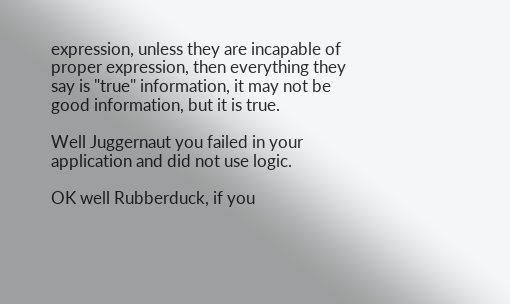expression, unless they are incapable of proper expression, then everything they say is "true" information, it may not be good information, but it is true.

Well Juggernaut you failed in your application and did not use logic.

OK well Rubberduck, if you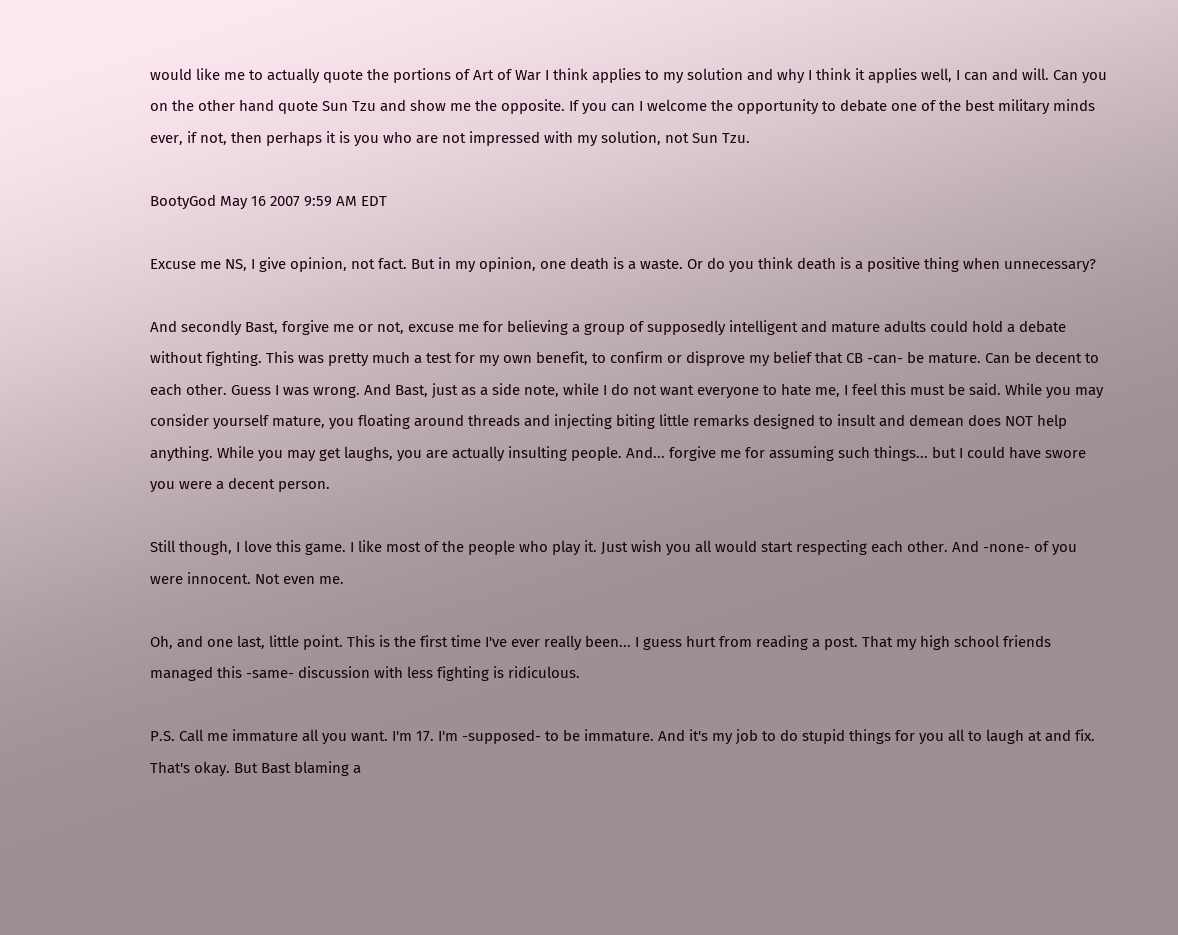would like me to actually quote the portions of Art of War I think applies to my solution and why I think it applies well, I can and will. Can you on the other hand quote Sun Tzu and show me the opposite. If you can I welcome the opportunity to debate one of the best military minds ever, if not, then perhaps it is you who are not impressed with my solution, not Sun Tzu.

BootyGod May 16 2007 9:59 AM EDT

Excuse me NS, I give opinion, not fact. But in my opinion, one death is a waste. Or do you think death is a positive thing when unnecessary?

And secondly Bast, forgive me or not, excuse me for believing a group of supposedly intelligent and mature adults could hold a debate without fighting. This was pretty much a test for my own benefit, to confirm or disprove my belief that CB -can- be mature. Can be decent to each other. Guess I was wrong. And Bast, just as a side note, while I do not want everyone to hate me, I feel this must be said. While you may consider yourself mature, you floating around threads and injecting biting little remarks designed to insult and demean does NOT help anything. While you may get laughs, you are actually insulting people. And... forgive me for assuming such things... but I could have swore you were a decent person.

Still though, I love this game. I like most of the people who play it. Just wish you all would start respecting each other. And -none- of you were innocent. Not even me.

Oh, and one last, little point. This is the first time I've ever really been... I guess hurt from reading a post. That my high school friends managed this -same- discussion with less fighting is ridiculous.

P.S. Call me immature all you want. I'm 17. I'm -supposed- to be immature. And it's my job to do stupid things for you all to laugh at and fix. That's okay. But Bast blaming a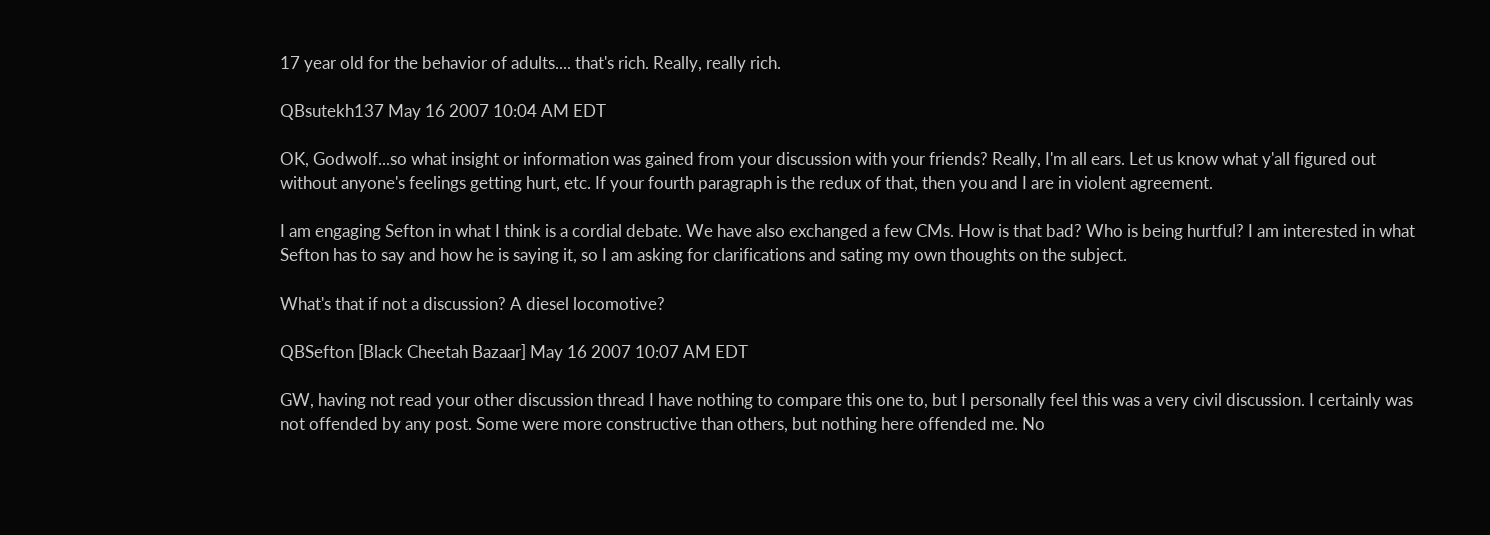17 year old for the behavior of adults.... that's rich. Really, really rich.

QBsutekh137 May 16 2007 10:04 AM EDT

OK, Godwolf...so what insight or information was gained from your discussion with your friends? Really, I'm all ears. Let us know what y'all figured out without anyone's feelings getting hurt, etc. If your fourth paragraph is the redux of that, then you and I are in violent agreement.

I am engaging Sefton in what I think is a cordial debate. We have also exchanged a few CMs. How is that bad? Who is being hurtful? I am interested in what Sefton has to say and how he is saying it, so I am asking for clarifications and sating my own thoughts on the subject.

What's that if not a discussion? A diesel locomotive?

QBSefton [Black Cheetah Bazaar] May 16 2007 10:07 AM EDT

GW, having not read your other discussion thread I have nothing to compare this one to, but I personally feel this was a very civil discussion. I certainly was not offended by any post. Some were more constructive than others, but nothing here offended me. No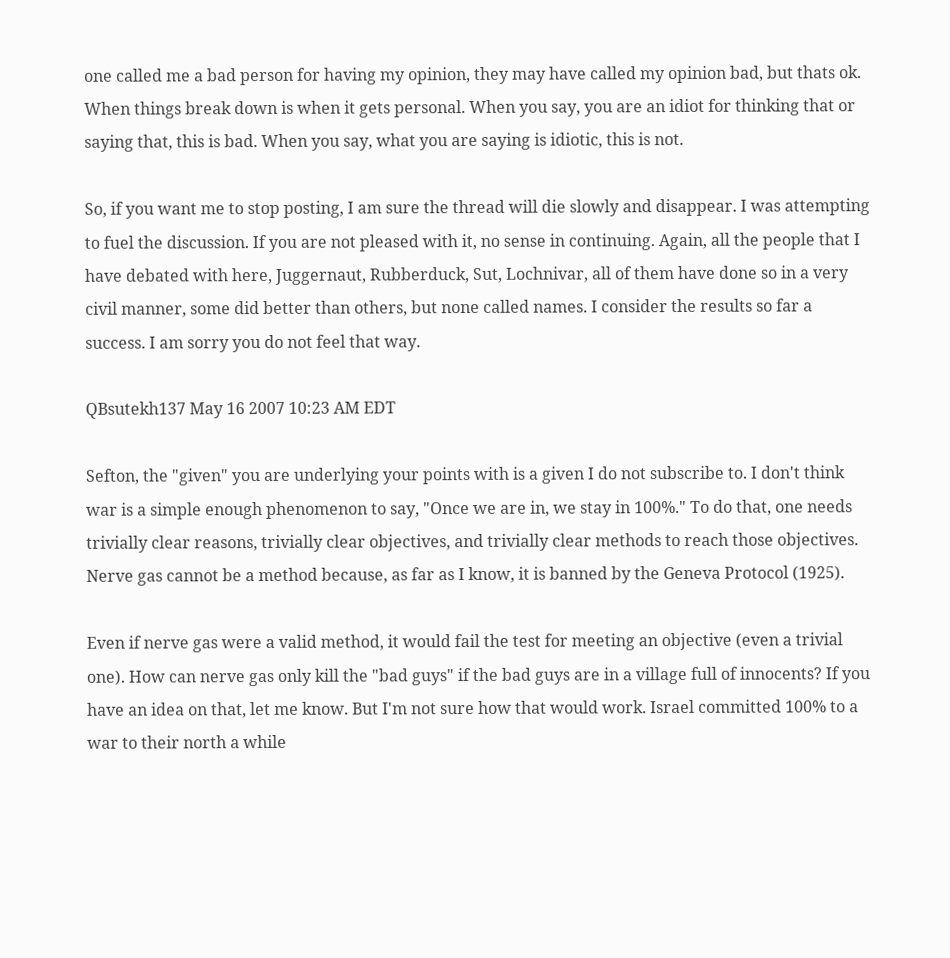one called me a bad person for having my opinion, they may have called my opinion bad, but thats ok. When things break down is when it gets personal. When you say, you are an idiot for thinking that or saying that, this is bad. When you say, what you are saying is idiotic, this is not.

So, if you want me to stop posting, I am sure the thread will die slowly and disappear. I was attempting to fuel the discussion. If you are not pleased with it, no sense in continuing. Again, all the people that I have debated with here, Juggernaut, Rubberduck, Sut, Lochnivar, all of them have done so in a very civil manner, some did better than others, but none called names. I consider the results so far a success. I am sorry you do not feel that way.

QBsutekh137 May 16 2007 10:23 AM EDT

Sefton, the "given" you are underlying your points with is a given I do not subscribe to. I don't think war is a simple enough phenomenon to say, "Once we are in, we stay in 100%." To do that, one needs trivially clear reasons, trivially clear objectives, and trivially clear methods to reach those objectives. Nerve gas cannot be a method because, as far as I know, it is banned by the Geneva Protocol (1925).

Even if nerve gas were a valid method, it would fail the test for meeting an objective (even a trivial one). How can nerve gas only kill the "bad guys" if the bad guys are in a village full of innocents? If you have an idea on that, let me know. But I'm not sure how that would work. Israel committed 100% to a war to their north a while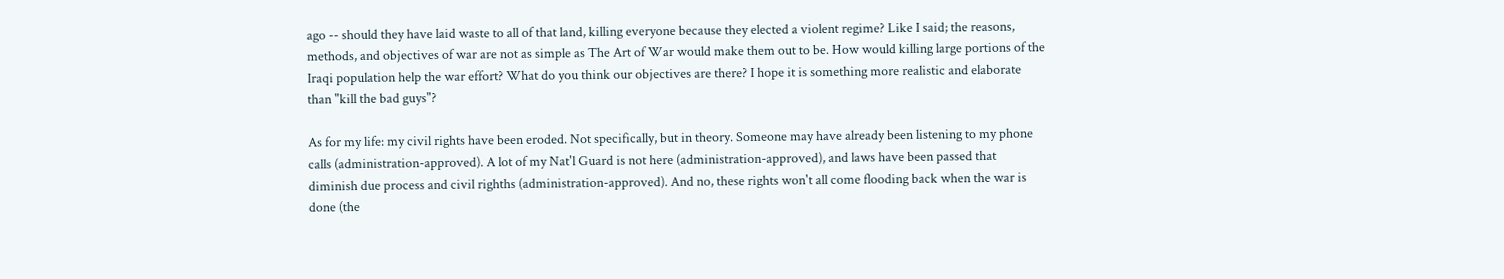ago -- should they have laid waste to all of that land, killing everyone because they elected a violent regime? Like I said; the reasons, methods, and objectives of war are not as simple as The Art of War would make them out to be. How would killing large portions of the Iraqi population help the war effort? What do you think our objectives are there? I hope it is something more realistic and elaborate than "kill the bad guys"?

As for my life: my civil rights have been eroded. Not specifically, but in theory. Someone may have already been listening to my phone calls (administration-approved). A lot of my Nat'l Guard is not here (administration-approved), and laws have been passed that diminish due process and civil righths (administration-approved). And no, these rights won't all come flooding back when the war is done (the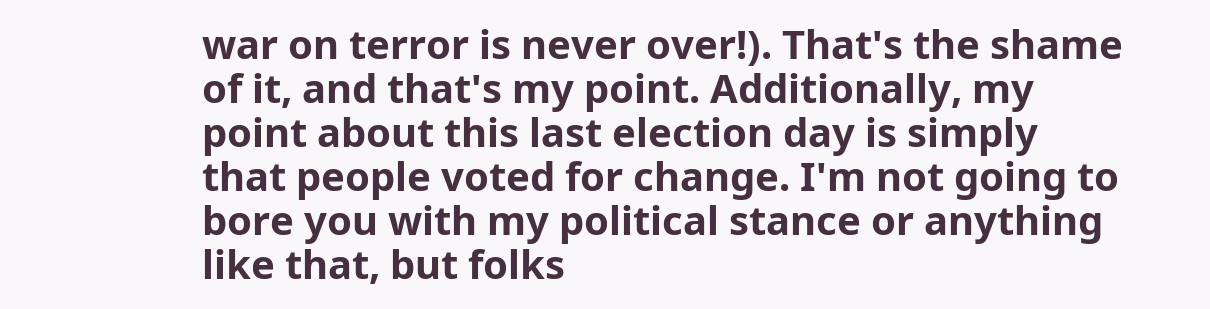war on terror is never over!). That's the shame of it, and that's my point. Additionally, my point about this last election day is simply that people voted for change. I'm not going to bore you with my political stance or anything like that, but folks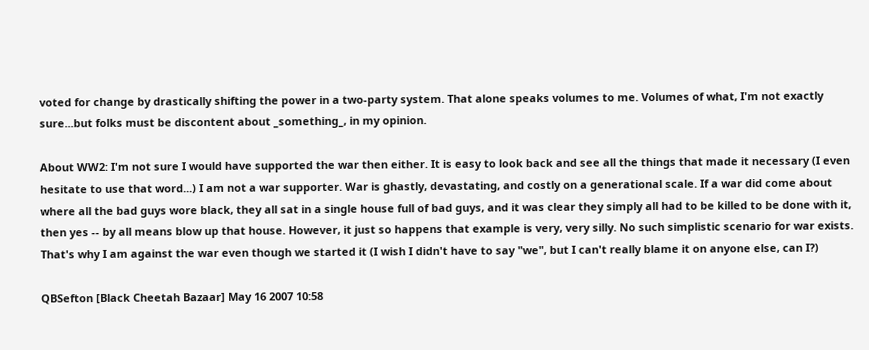voted for change by drastically shifting the power in a two-party system. That alone speaks volumes to me. Volumes of what, I'm not exactly sure...but folks must be discontent about _something_, in my opinion.

About WW2: I'm not sure I would have supported the war then either. It is easy to look back and see all the things that made it necessary (I even hesitate to use that word...) I am not a war supporter. War is ghastly, devastating, and costly on a generational scale. If a war did come about where all the bad guys wore black, they all sat in a single house full of bad guys, and it was clear they simply all had to be killed to be done with it, then yes -- by all means blow up that house. However, it just so happens that example is very, very silly. No such simplistic scenario for war exists. That's why I am against the war even though we started it (I wish I didn't have to say "we", but I can't really blame it on anyone else, can I?)

QBSefton [Black Cheetah Bazaar] May 16 2007 10:58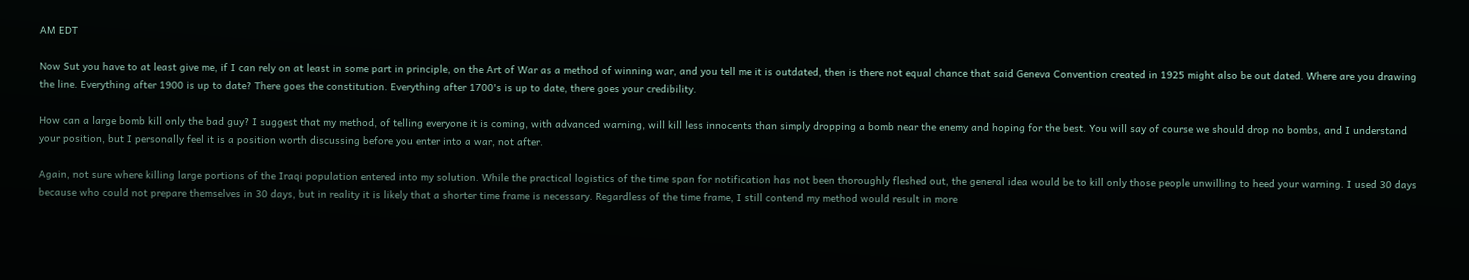AM EDT

Now Sut you have to at least give me, if I can rely on at least in some part in principle, on the Art of War as a method of winning war, and you tell me it is outdated, then is there not equal chance that said Geneva Convention created in 1925 might also be out dated. Where are you drawing the line. Everything after 1900 is up to date? There goes the constitution. Everything after 1700's is up to date, there goes your credibility.

How can a large bomb kill only the bad guy? I suggest that my method, of telling everyone it is coming, with advanced warning, will kill less innocents than simply dropping a bomb near the enemy and hoping for the best. You will say of course we should drop no bombs, and I understand your position, but I personally feel it is a position worth discussing before you enter into a war, not after.

Again, not sure where killing large portions of the Iraqi population entered into my solution. While the practical logistics of the time span for notification has not been thoroughly fleshed out, the general idea would be to kill only those people unwilling to heed your warning. I used 30 days because who could not prepare themselves in 30 days, but in reality it is likely that a shorter time frame is necessary. Regardless of the time frame, I still contend my method would result in more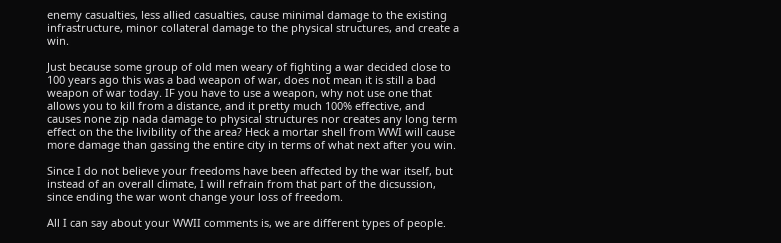enemy casualties, less allied casualties, cause minimal damage to the existing infrastructure, minor collateral damage to the physical structures, and create a win.

Just because some group of old men weary of fighting a war decided close to 100 years ago this was a bad weapon of war, does not mean it is still a bad weapon of war today. IF you have to use a weapon, why not use one that allows you to kill from a distance, and it pretty much 100% effective, and causes none zip nada damage to physical structures nor creates any long term effect on the the livibility of the area? Heck a mortar shell from WWI will cause more damage than gassing the entire city in terms of what next after you win.

Since I do not believe your freedoms have been affected by the war itself, but instead of an overall climate, I will refrain from that part of the dicsussion, since ending the war wont change your loss of freedom.

All I can say about your WWII comments is, we are different types of people.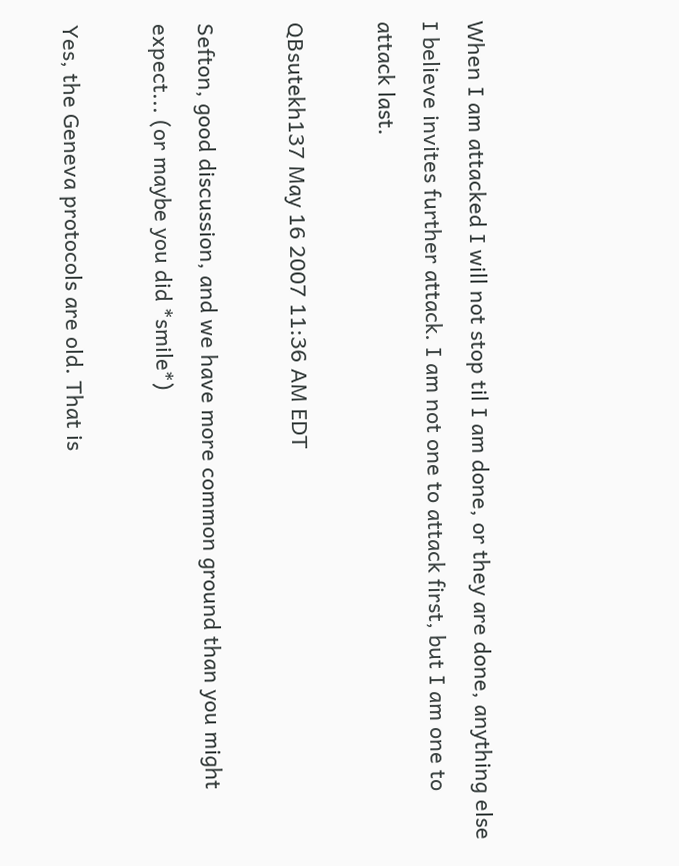When I am attacked I will not stop til I am done, or they are done, anything else I believe invites further attack. I am not one to attack first, but I am one to attack last.

QBsutekh137 May 16 2007 11:36 AM EDT

Sefton, good discussion, and we have more common ground than you might expect... (or maybe you did *smile*)

Yes, the Geneva protocols are old. That is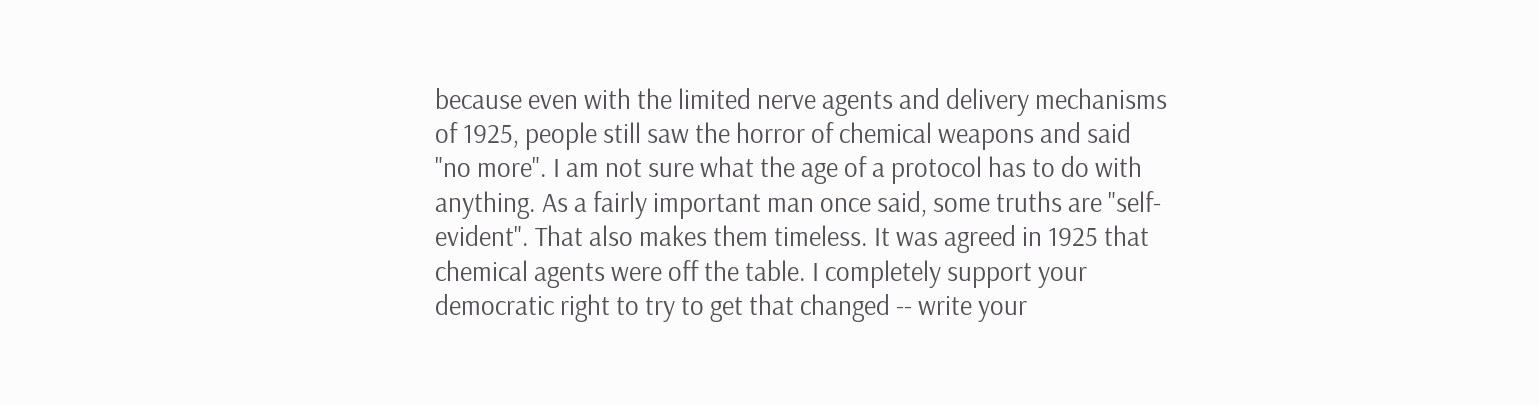because even with the limited nerve agents and delivery mechanisms of 1925, people still saw the horror of chemical weapons and said "no more". I am not sure what the age of a protocol has to do with anything. As a fairly important man once said, some truths are "self-evident". That also makes them timeless. It was agreed in 1925 that chemical agents were off the table. I completely support your democratic right to try to get that changed -- write your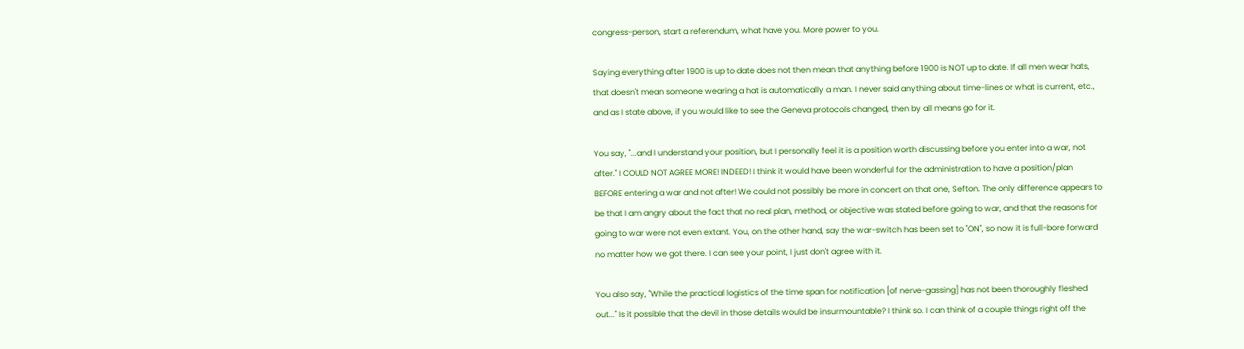congress-person, start a referendum, what have you. More power to you.

Saying everything after 1900 is up to date does not then mean that anything before 1900 is NOT up to date. If all men wear hats, that doesn't mean someone wearing a hat is automatically a man. I never said anything about time-lines or what is current, etc., and as I state above, if you would like to see the Geneva protocols changed, then by all means go for it.

You say, "...and I understand your position, but I personally feel it is a position worth discussing before you enter into a war, not after." I COULD NOT AGREE MORE! INDEED! I think it would have been wonderful for the administration to have a position/plan BEFORE entering a war and not after! We could not possibly be more in concert on that one, Sefton. The only difference appears to be that I am angry about the fact that no real plan, method, or objective was stated before going to war, and that the reasons for going to war were not even extant. You, on the other hand, say the war-switch has been set to "ON", so now it is full-bore forward no matter how we got there. I can see your point, I just don't agree with it.

You also say, "While the practical logistics of the time span for notification [of nerve-gassing] has not been thoroughly fleshed out..." Is it possible that the devil in those details would be insurmountable? I think so. I can think of a couple things right off the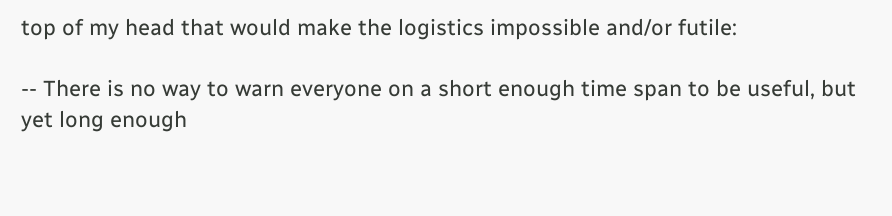top of my head that would make the logistics impossible and/or futile:

-- There is no way to warn everyone on a short enough time span to be useful, but yet long enough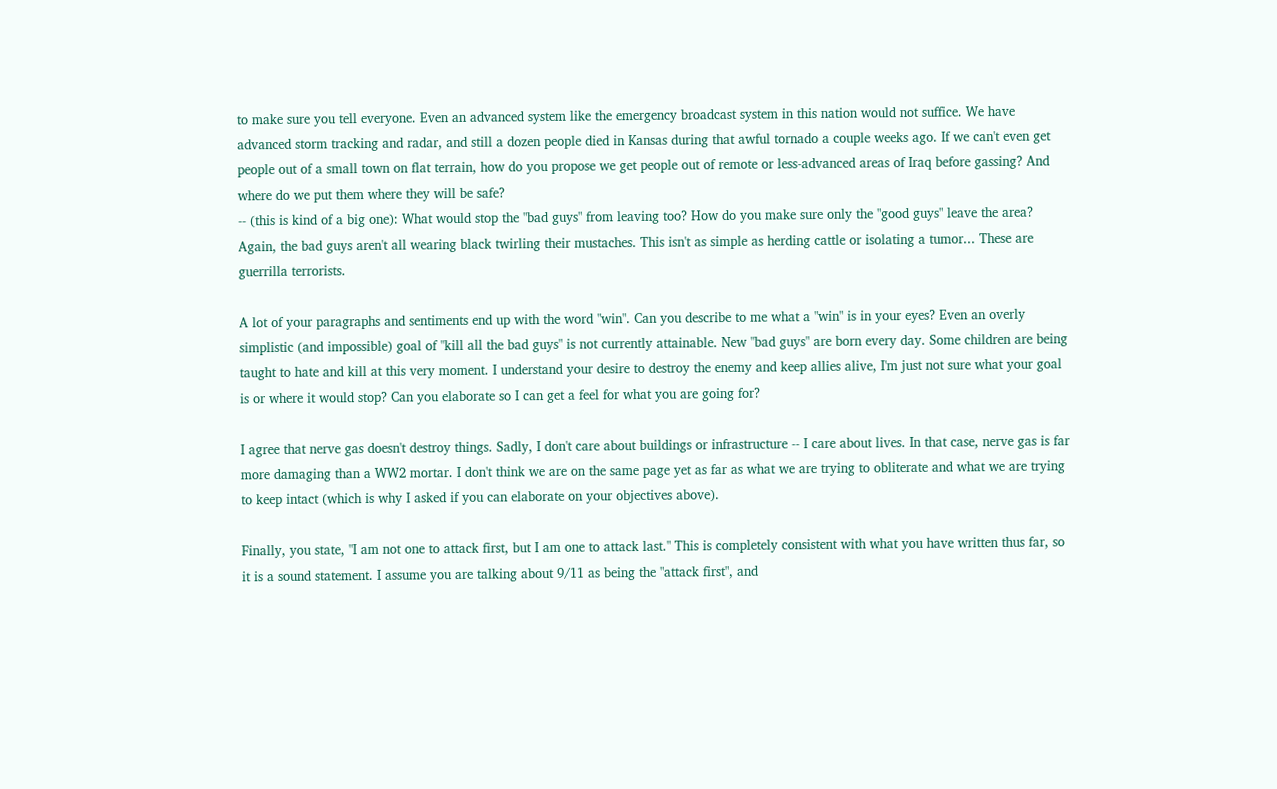to make sure you tell everyone. Even an advanced system like the emergency broadcast system in this nation would not suffice. We have advanced storm tracking and radar, and still a dozen people died in Kansas during that awful tornado a couple weeks ago. If we can't even get people out of a small town on flat terrain, how do you propose we get people out of remote or less-advanced areas of Iraq before gassing? And where do we put them where they will be safe?
-- (this is kind of a big one): What would stop the "bad guys" from leaving too? How do you make sure only the "good guys" leave the area? Again, the bad guys aren't all wearing black twirling their mustaches. This isn't as simple as herding cattle or isolating a tumor... These are guerrilla terrorists.

A lot of your paragraphs and sentiments end up with the word "win". Can you describe to me what a "win" is in your eyes? Even an overly simplistic (and impossible) goal of "kill all the bad guys" is not currently attainable. New "bad guys" are born every day. Some children are being taught to hate and kill at this very moment. I understand your desire to destroy the enemy and keep allies alive, I'm just not sure what your goal is or where it would stop? Can you elaborate so I can get a feel for what you are going for?

I agree that nerve gas doesn't destroy things. Sadly, I don't care about buildings or infrastructure -- I care about lives. In that case, nerve gas is far more damaging than a WW2 mortar. I don't think we are on the same page yet as far as what we are trying to obliterate and what we are trying to keep intact (which is why I asked if you can elaborate on your objectives above).

Finally, you state, "I am not one to attack first, but I am one to attack last." This is completely consistent with what you have written thus far, so it is a sound statement. I assume you are talking about 9/11 as being the "attack first", and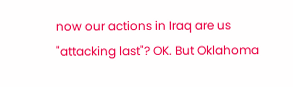now our actions in Iraq are us "attacking last"? OK. But Oklahoma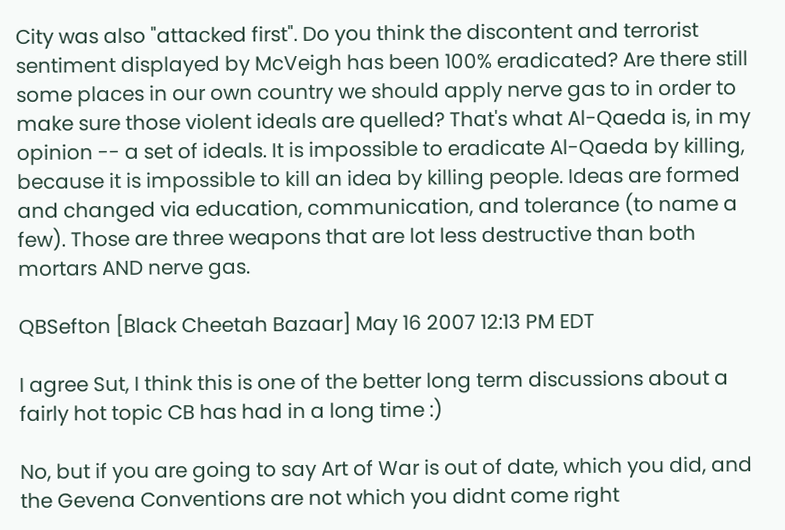City was also "attacked first". Do you think the discontent and terrorist sentiment displayed by McVeigh has been 100% eradicated? Are there still some places in our own country we should apply nerve gas to in order to make sure those violent ideals are quelled? That's what Al-Qaeda is, in my opinion -- a set of ideals. It is impossible to eradicate Al-Qaeda by killing, because it is impossible to kill an idea by killing people. Ideas are formed and changed via education, communication, and tolerance (to name a few). Those are three weapons that are lot less destructive than both mortars AND nerve gas.

QBSefton [Black Cheetah Bazaar] May 16 2007 12:13 PM EDT

I agree Sut, I think this is one of the better long term discussions about a fairly hot topic CB has had in a long time :)

No, but if you are going to say Art of War is out of date, which you did, and the Gevena Conventions are not which you didnt come right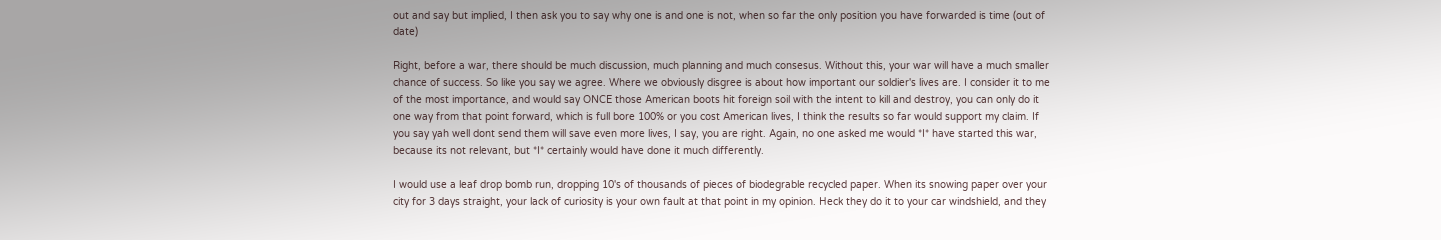out and say but implied, I then ask you to say why one is and one is not, when so far the only position you have forwarded is time (out of date)

Right, before a war, there should be much discussion, much planning and much consesus. Without this, your war will have a much smaller chance of success. So like you say we agree. Where we obviously disgree is about how important our soldier's lives are. I consider it to me of the most importance, and would say ONCE those American boots hit foreign soil with the intent to kill and destroy, you can only do it one way from that point forward, which is full bore 100% or you cost American lives, I think the results so far would support my claim. If you say yah well dont send them will save even more lives, I say, you are right. Again, no one asked me would *I* have started this war, because its not relevant, but *I* certainly would have done it much differently.

I would use a leaf drop bomb run, dropping 10's of thousands of pieces of biodegrable recycled paper. When its snowing paper over your city for 3 days straight, your lack of curiosity is your own fault at that point in my opinion. Heck they do it to your car windshield, and they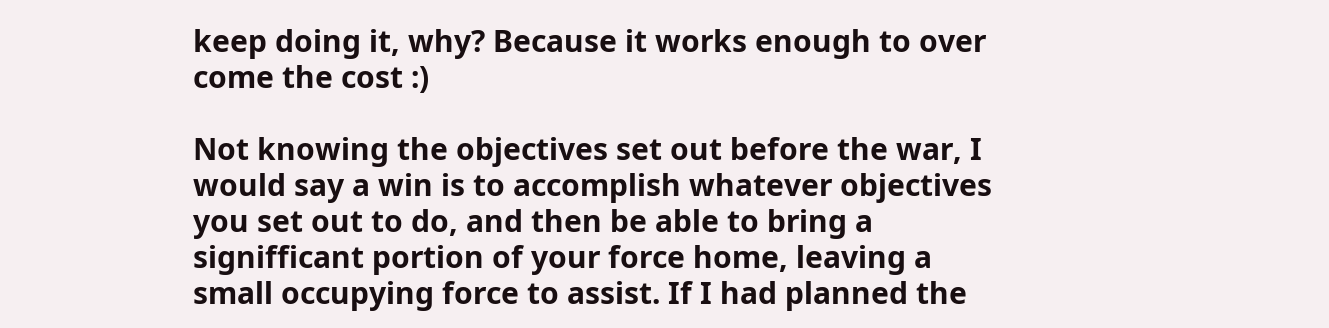keep doing it, why? Because it works enough to over come the cost :)

Not knowing the objectives set out before the war, I would say a win is to accomplish whatever objectives you set out to do, and then be able to bring a signifficant portion of your force home, leaving a small occupying force to assist. If I had planned the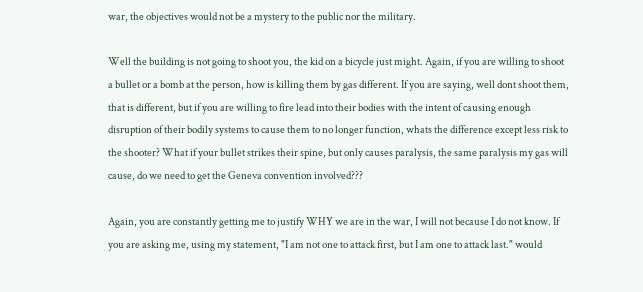war, the objectives would not be a mystery to the public nor the military.

Well the building is not going to shoot you, the kid on a bicycle just might. Again, if you are willing to shoot a bullet or a bomb at the person, how is killing them by gas different. If you are saying, well dont shoot them, that is different, but if you are willing to fire lead into their bodies with the intent of causing enough disruption of their bodily systems to cause them to no longer function, whats the difference except less risk to the shooter? What if your bullet strikes their spine, but only causes paralysis, the same paralysis my gas will cause, do we need to get the Geneva convention involved???

Again, you are constantly getting me to justify WHY we are in the war, I will not because I do not know. If you are asking me, using my statement, "I am not one to attack first, but I am one to attack last." would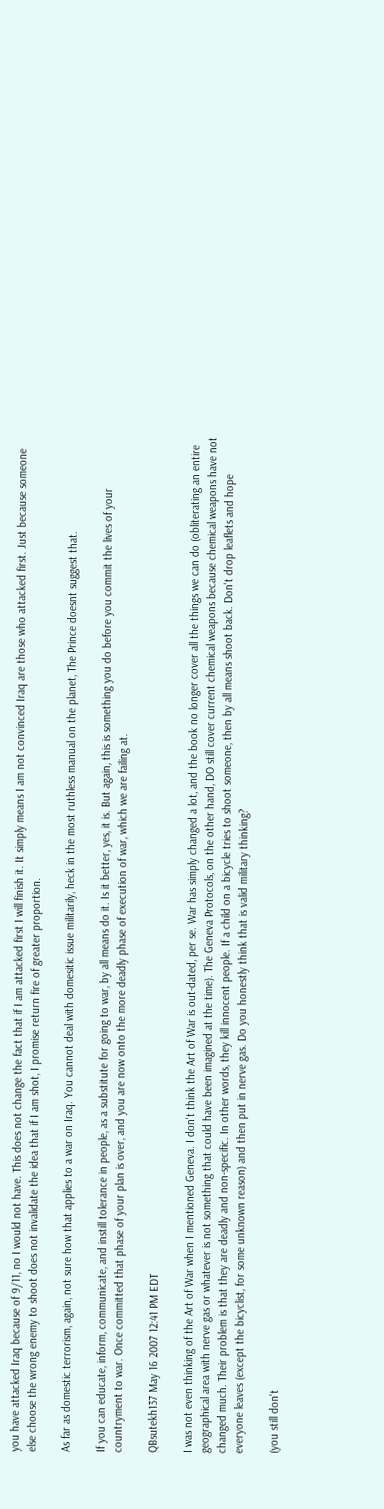you have attacked Iraq because of 9/11, no I would not have. This does not change the fact that if I am attacked first I will finish it. It simply means I am not convinced Iraq are those who attacked first. Just because someone else choose the wrong enemy to shoot does not invalidate the idea that if I am shot, I promise return fire of greater proportion.

As far as domestic terrorism, again, not sure how that applies to a war on Iraq. You cannot deal with domesitic issue militarily, heck in the most ruthless manual on the planet, The Prince doesnt suggest that.

If you can educate, inform, communicate, and instill tolerance in people, as a substitute for going to war, by all means do it. Is it better, yes, it is. But again, this is something you do before you commit the lives of your countryment to war. Once committed that phase of your plan is over, and you are now onto the more deadly phase of execution of war, which we are failing at.

QBsutekh137 May 16 2007 12:41 PM EDT

I was not even thinking of the Art of War when I mentioned Geneva. I don't think the Art of War is out-dated, per se. War has simply changed a lot, and the book no longer cover all the things we can do (obliterating an entire geographical area with nerve gas or whatever is not something that could have been imagined at the time). The Geneva Protocols, on the other hand, DO still cover current chemical weapons because chemical weapons have not changed much. Their problem is that they are deadly and non-specific. In other words, they kill innocent people. If a child on a bicycle tries to shoot someone, then by all means shoot back. Don't drop leaflets and hope everyone leaves (except the bicyclist, for some unknown reason) and then put in nerve gas. Do you honestly think that is valid military thinking?

(you still don't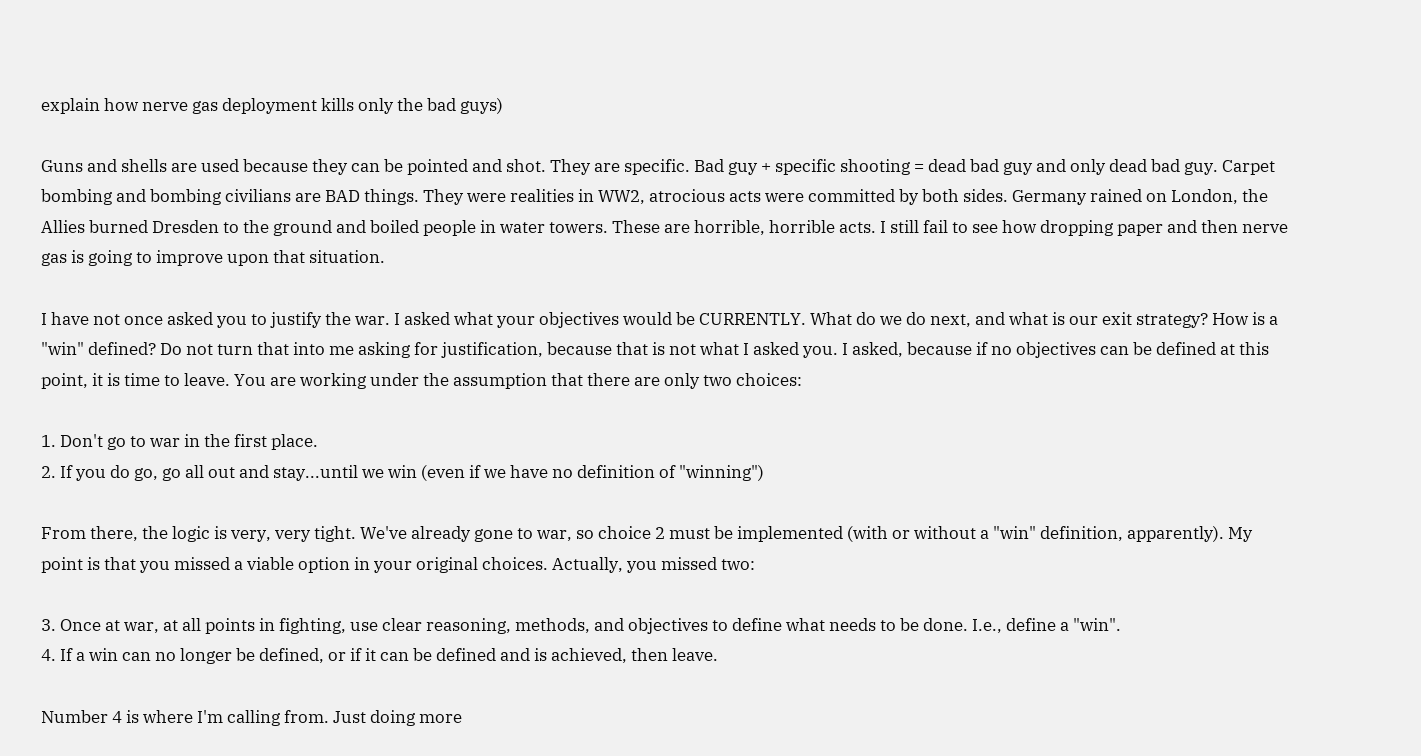explain how nerve gas deployment kills only the bad guys)

Guns and shells are used because they can be pointed and shot. They are specific. Bad guy + specific shooting = dead bad guy and only dead bad guy. Carpet bombing and bombing civilians are BAD things. They were realities in WW2, atrocious acts were committed by both sides. Germany rained on London, the Allies burned Dresden to the ground and boiled people in water towers. These are horrible, horrible acts. I still fail to see how dropping paper and then nerve gas is going to improve upon that situation.

I have not once asked you to justify the war. I asked what your objectives would be CURRENTLY. What do we do next, and what is our exit strategy? How is a "win" defined? Do not turn that into me asking for justification, because that is not what I asked you. I asked, because if no objectives can be defined at this point, it is time to leave. You are working under the assumption that there are only two choices:

1. Don't go to war in the first place.
2. If you do go, go all out and stay...until we win (even if we have no definition of "winning")

From there, the logic is very, very tight. We've already gone to war, so choice 2 must be implemented (with or without a "win" definition, apparently). My point is that you missed a viable option in your original choices. Actually, you missed two:

3. Once at war, at all points in fighting, use clear reasoning, methods, and objectives to define what needs to be done. I.e., define a "win".
4. If a win can no longer be defined, or if it can be defined and is achieved, then leave.

Number 4 is where I'm calling from. Just doing more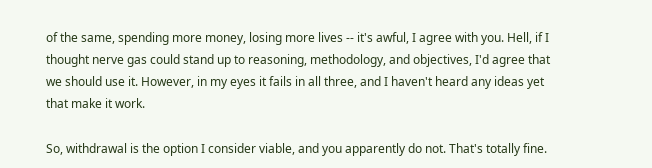of the same, spending more money, losing more lives -- it's awful, I agree with you. Hell, if I thought nerve gas could stand up to reasoning, methodology, and objectives, I'd agree that we should use it. However, in my eyes it fails in all three, and I haven't heard any ideas yet that make it work.

So, withdrawal is the option I consider viable, and you apparently do not. That's totally fine.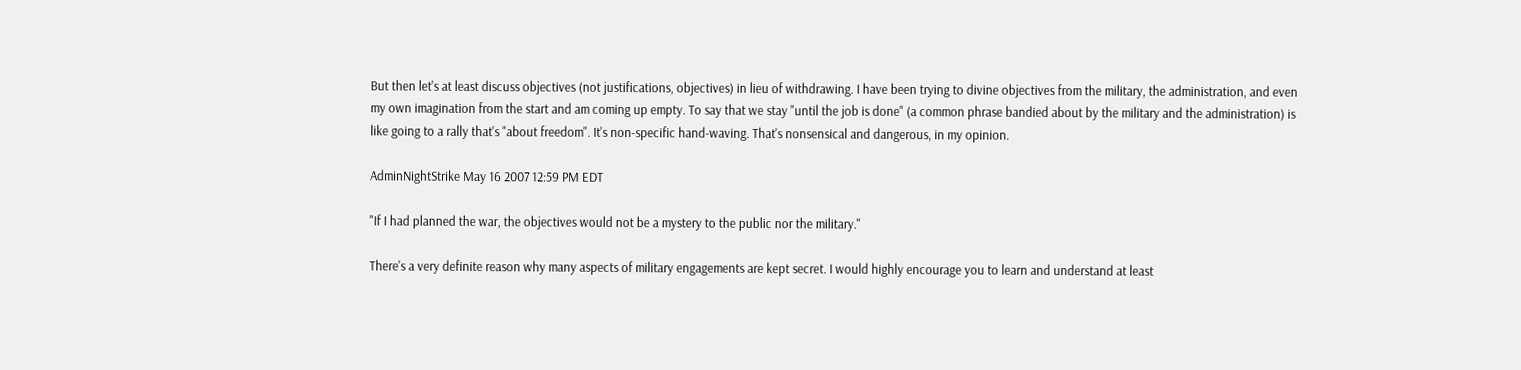But then let's at least discuss objectives (not justifications, objectives) in lieu of withdrawing. I have been trying to divine objectives from the military, the administration, and even my own imagination from the start and am coming up empty. To say that we stay "until the job is done" (a common phrase bandied about by the military and the administration) is like going to a rally that's "about freedom". It's non-specific hand-waving. That's nonsensical and dangerous, in my opinion.

AdminNightStrike May 16 2007 12:59 PM EDT

"If I had planned the war, the objectives would not be a mystery to the public nor the military."

There's a very definite reason why many aspects of military engagements are kept secret. I would highly encourage you to learn and understand at least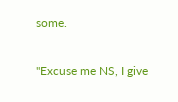some.

"Excuse me NS, I give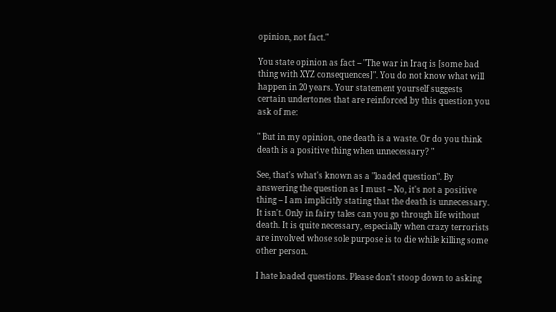opinion, not fact."

You state opinion as fact -- "The war in Iraq is [some bad thing with XYZ consequences]". You do not know what will happen in 20 years. Your statement yourself suggests certain undertones that are reinforced by this question you ask of me:

" But in my opinion, one death is a waste. Or do you think death is a positive thing when unnecessary? "

See, that's what's known as a "loaded question". By answering the question as I must -- No, it's not a positive thing -- I am implicitly stating that the death is unnecessary. It isn't. Only in fairy tales can you go through life without death. It is quite necessary, especially when crazy terrorists are involved whose sole purpose is to die while killing some other person.

I hate loaded questions. Please don't stoop down to asking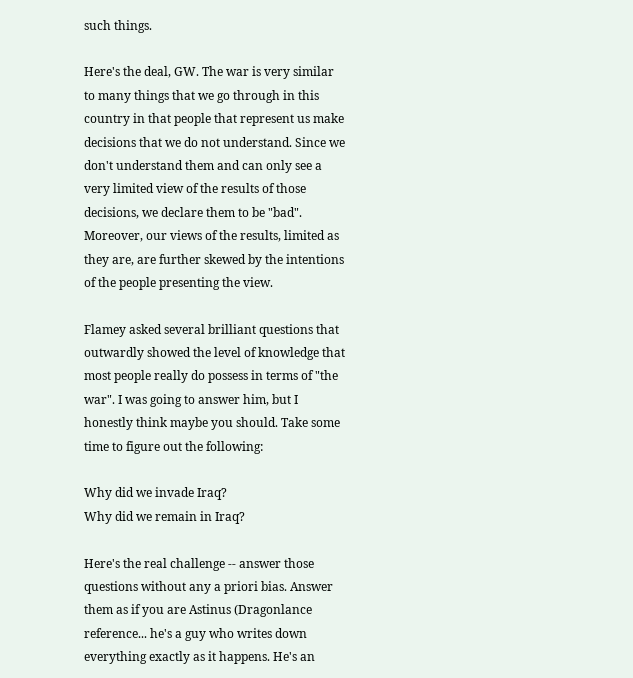such things.

Here's the deal, GW. The war is very similar to many things that we go through in this country in that people that represent us make decisions that we do not understand. Since we don't understand them and can only see a very limited view of the results of those decisions, we declare them to be "bad". Moreover, our views of the results, limited as they are, are further skewed by the intentions of the people presenting the view.

Flamey asked several brilliant questions that outwardly showed the level of knowledge that most people really do possess in terms of "the war". I was going to answer him, but I honestly think maybe you should. Take some time to figure out the following:

Why did we invade Iraq?
Why did we remain in Iraq?

Here's the real challenge -- answer those questions without any a priori bias. Answer them as if you are Astinus (Dragonlance reference... he's a guy who writes down everything exactly as it happens. He's an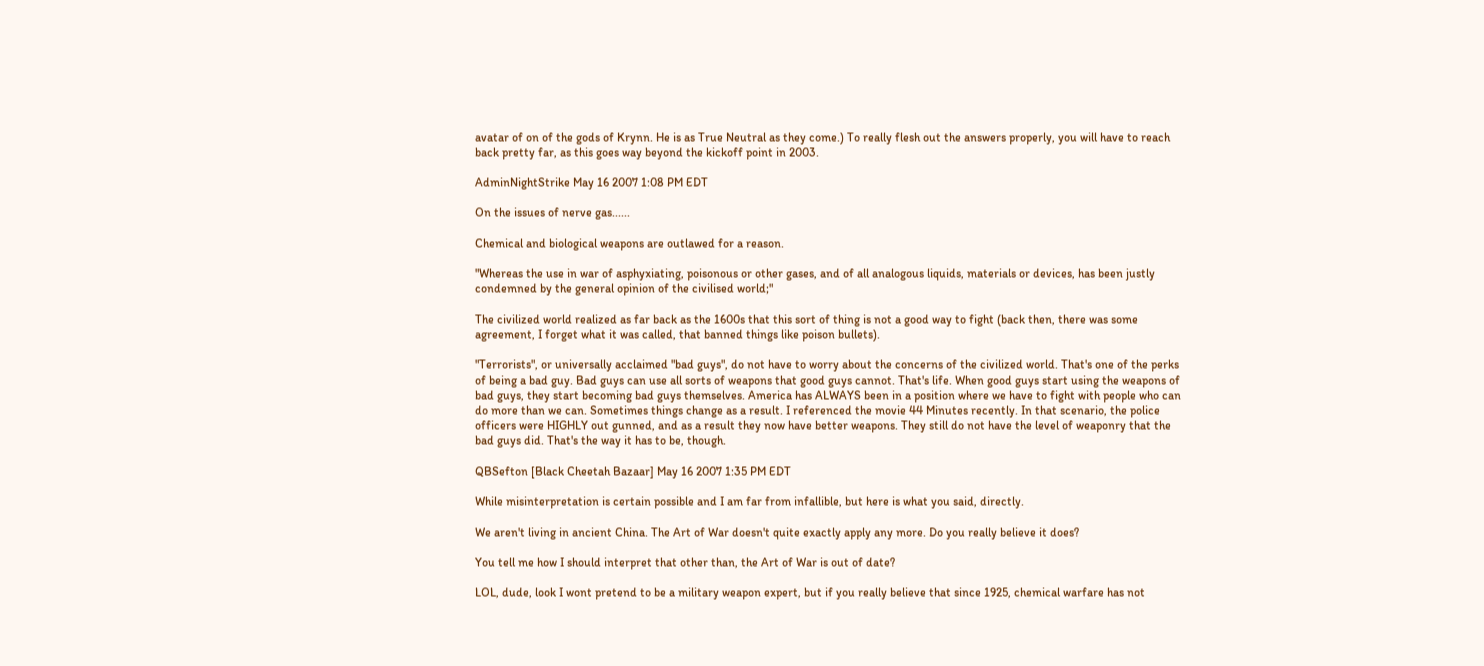avatar of on of the gods of Krynn. He is as True Neutral as they come.) To really flesh out the answers properly, you will have to reach back pretty far, as this goes way beyond the kickoff point in 2003.

AdminNightStrike May 16 2007 1:08 PM EDT

On the issues of nerve gas......

Chemical and biological weapons are outlawed for a reason.

"Whereas the use in war of asphyxiating, poisonous or other gases, and of all analogous liquids, materials or devices, has been justly condemned by the general opinion of the civilised world;"

The civilized world realized as far back as the 1600s that this sort of thing is not a good way to fight (back then, there was some agreement, I forget what it was called, that banned things like poison bullets).

"Terrorists", or universally acclaimed "bad guys", do not have to worry about the concerns of the civilized world. That's one of the perks of being a bad guy. Bad guys can use all sorts of weapons that good guys cannot. That's life. When good guys start using the weapons of bad guys, they start becoming bad guys themselves. America has ALWAYS been in a position where we have to fight with people who can do more than we can. Sometimes things change as a result. I referenced the movie 44 Minutes recently. In that scenario, the police officers were HIGHLY out gunned, and as a result they now have better weapons. They still do not have the level of weaponry that the bad guys did. That's the way it has to be, though.

QBSefton [Black Cheetah Bazaar] May 16 2007 1:35 PM EDT

While misinterpretation is certain possible and I am far from infallible, but here is what you said, directly.

We aren't living in ancient China. The Art of War doesn't quite exactly apply any more. Do you really believe it does?

You tell me how I should interpret that other than, the Art of War is out of date?

LOL, dude, look I wont pretend to be a military weapon expert, but if you really believe that since 1925, chemical warfare has not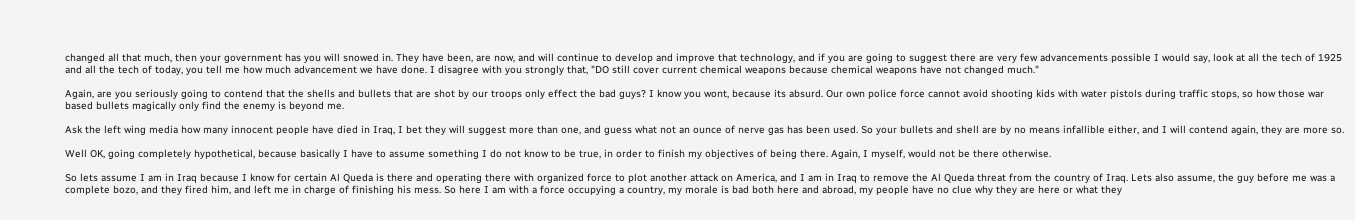changed all that much, then your government has you will snowed in. They have been, are now, and will continue to develop and improve that technology, and if you are going to suggest there are very few advancements possible I would say, look at all the tech of 1925 and all the tech of today, you tell me how much advancement we have done. I disagree with you strongly that, "DO still cover current chemical weapons because chemical weapons have not changed much."

Again, are you seriously going to contend that the shells and bullets that are shot by our troops only effect the bad guys? I know you wont, because its absurd. Our own police force cannot avoid shooting kids with water pistols during traffic stops, so how those war based bullets magically only find the enemy is beyond me.

Ask the left wing media how many innocent people have died in Iraq, I bet they will suggest more than one, and guess what not an ounce of nerve gas has been used. So your bullets and shell are by no means infallible either, and I will contend again, they are more so.

Well OK, going completely hypothetical, because basically I have to assume something I do not know to be true, in order to finish my objectives of being there. Again, I myself, would not be there otherwise.

So lets assume I am in Iraq because I know for certain Al Queda is there and operating there with organized force to plot another attack on America, and I am in Iraq to remove the Al Queda threat from the country of Iraq. Lets also assume, the guy before me was a complete bozo, and they fired him, and left me in charge of finishing his mess. So here I am with a force occupying a country, my morale is bad both here and abroad, my people have no clue why they are here or what they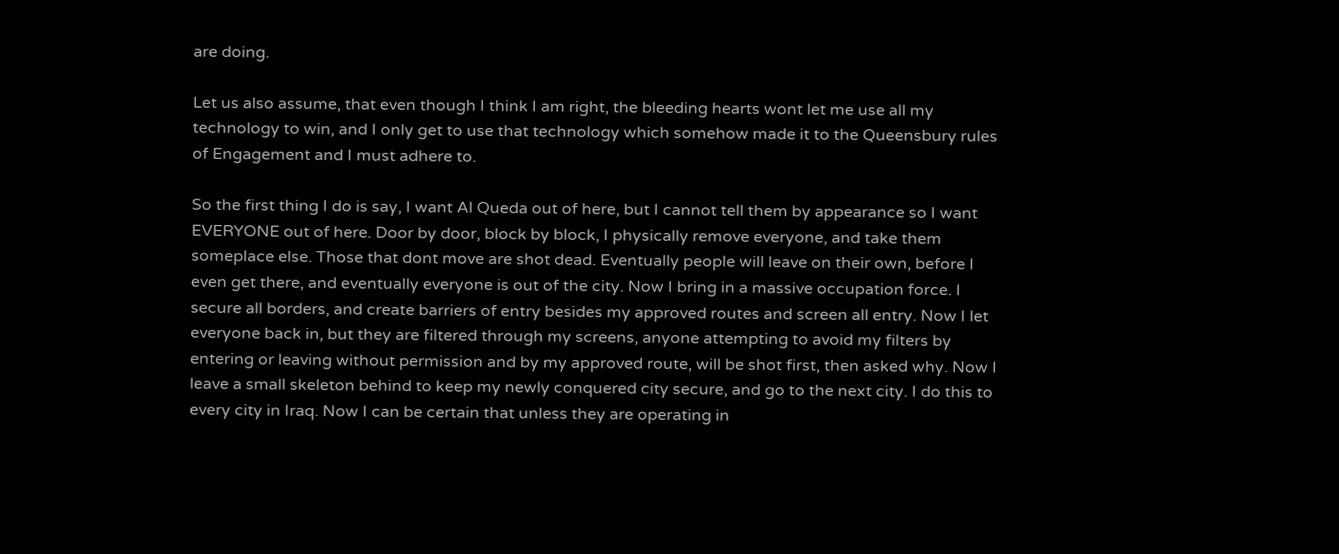are doing.

Let us also assume, that even though I think I am right, the bleeding hearts wont let me use all my technology to win, and I only get to use that technology which somehow made it to the Queensbury rules of Engagement and I must adhere to.

So the first thing I do is say, I want Al Queda out of here, but I cannot tell them by appearance so I want EVERYONE out of here. Door by door, block by block, I physically remove everyone, and take them someplace else. Those that dont move are shot dead. Eventually people will leave on their own, before I even get there, and eventually everyone is out of the city. Now I bring in a massive occupation force. I secure all borders, and create barriers of entry besides my approved routes and screen all entry. Now I let everyone back in, but they are filtered through my screens, anyone attempting to avoid my filters by entering or leaving without permission and by my approved route, will be shot first, then asked why. Now I leave a small skeleton behind to keep my newly conquered city secure, and go to the next city. I do this to every city in Iraq. Now I can be certain that unless they are operating in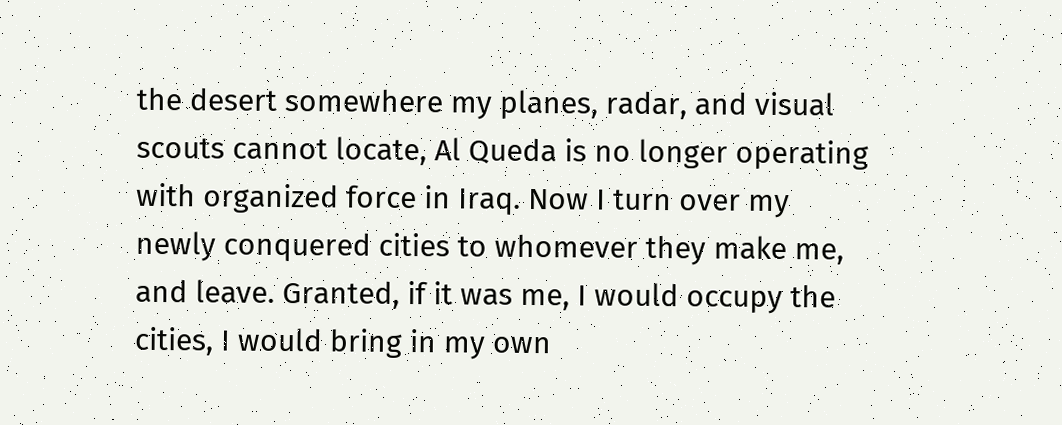the desert somewhere my planes, radar, and visual scouts cannot locate, Al Queda is no longer operating with organized force in Iraq. Now I turn over my newly conquered cities to whomever they make me, and leave. Granted, if it was me, I would occupy the cities, I would bring in my own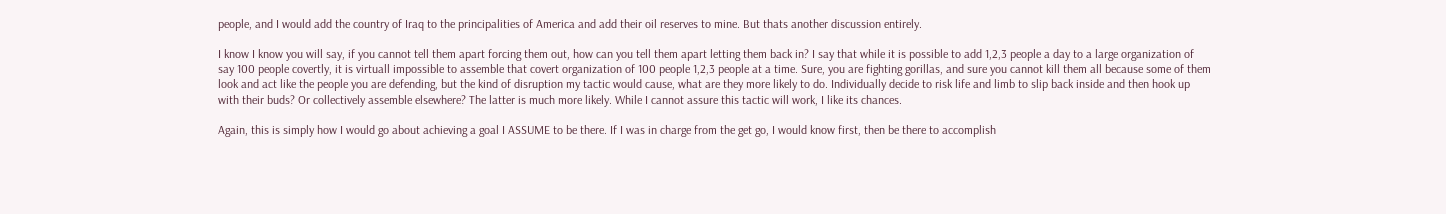people, and I would add the country of Iraq to the principalities of America and add their oil reserves to mine. But thats another discussion entirely.

I know I know you will say, if you cannot tell them apart forcing them out, how can you tell them apart letting them back in? I say that while it is possible to add 1,2,3 people a day to a large organization of say 100 people covertly, it is virtuall impossible to assemble that covert organization of 100 people 1,2,3 people at a time. Sure, you are fighting gorillas, and sure you cannot kill them all because some of them look and act like the people you are defending, but the kind of disruption my tactic would cause, what are they more likely to do. Individually decide to risk life and limb to slip back inside and then hook up with their buds? Or collectively assemble elsewhere? The latter is much more likely. While I cannot assure this tactic will work, I like its chances.

Again, this is simply how I would go about achieving a goal I ASSUME to be there. If I was in charge from the get go, I would know first, then be there to accomplish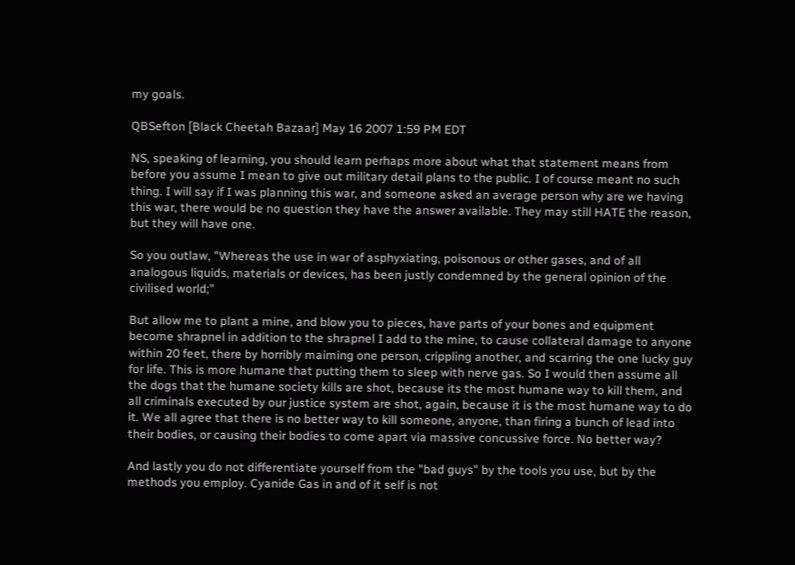my goals.

QBSefton [Black Cheetah Bazaar] May 16 2007 1:59 PM EDT

NS, speaking of learning, you should learn perhaps more about what that statement means from before you assume I mean to give out military detail plans to the public. I of course meant no such thing. I will say if I was planning this war, and someone asked an average person why are we having this war, there would be no question they have the answer available. They may still HATE the reason, but they will have one.

So you outlaw, "Whereas the use in war of asphyxiating, poisonous or other gases, and of all analogous liquids, materials or devices, has been justly condemned by the general opinion of the civilised world;"

But allow me to plant a mine, and blow you to pieces, have parts of your bones and equipment become shrapnel in addition to the shrapnel I add to the mine, to cause collateral damage to anyone within 20 feet, there by horribly maiming one person, crippling another, and scarring the one lucky guy for life. This is more humane that putting them to sleep with nerve gas. So I would then assume all the dogs that the humane society kills are shot, because its the most humane way to kill them, and all criminals executed by our justice system are shot, again, because it is the most humane way to do it. We all agree that there is no better way to kill someone, anyone, than firing a bunch of lead into their bodies, or causing their bodies to come apart via massive concussive force. No better way?

And lastly you do not differentiate yourself from the "bad guys" by the tools you use, but by the methods you employ. Cyanide Gas in and of it self is not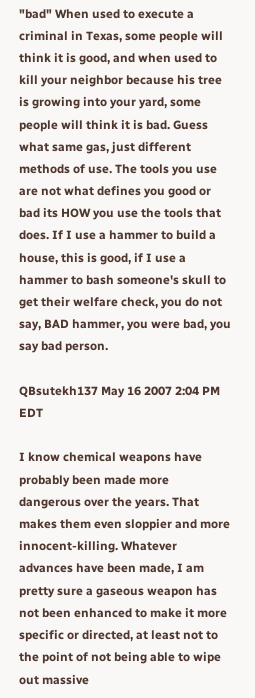"bad" When used to execute a criminal in Texas, some people will think it is good, and when used to kill your neighbor because his tree is growing into your yard, some people will think it is bad. Guess what same gas, just different methods of use. The tools you use are not what defines you good or bad its HOW you use the tools that does. If I use a hammer to build a house, this is good, if I use a hammer to bash someone's skull to get their welfare check, you do not say, BAD hammer, you were bad, you say bad person.

QBsutekh137 May 16 2007 2:04 PM EDT

I know chemical weapons have probably been made more dangerous over the years. That makes them even sloppier and more innocent-killing. Whatever advances have been made, I am pretty sure a gaseous weapon has not been enhanced to make it more specific or directed, at least not to the point of not being able to wipe out massive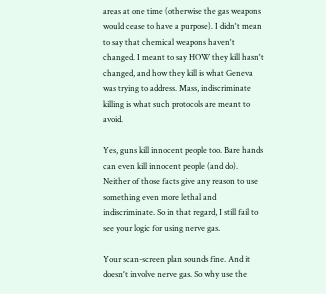areas at one time (otherwise the gas weapons would cease to have a purpose). I didn't mean to say that chemical weapons haven't changed. I meant to say HOW they kill hasn't changed, and how they kill is what Geneva was trying to address. Mass, indiscriminate killing is what such protocols are meant to avoid.

Yes, guns kill innocent people too. Bare hands can even kill innocent people (and do). Neither of those facts give any reason to use something even more lethal and indiscriminate. So in that regard, I still fail to see your logic for using nerve gas.

Your scan-screen plan sounds fine. And it doesn't involve nerve gas. So why use the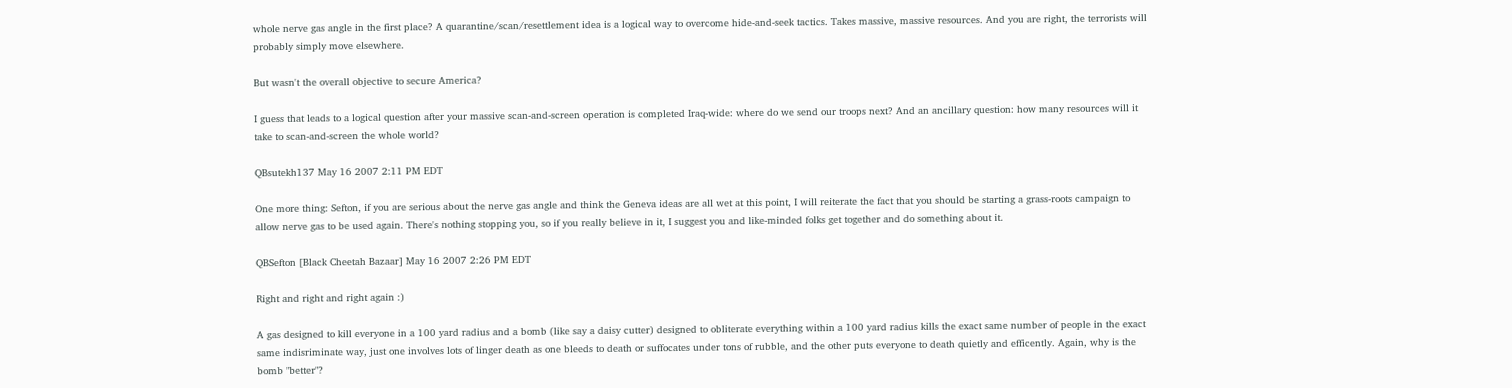whole nerve gas angle in the first place? A quarantine/scan/resettlement idea is a logical way to overcome hide-and-seek tactics. Takes massive, massive resources. And you are right, the terrorists will probably simply move elsewhere.

But wasn't the overall objective to secure America?

I guess that leads to a logical question after your massive scan-and-screen operation is completed Iraq-wide: where do we send our troops next? And an ancillary question: how many resources will it take to scan-and-screen the whole world?

QBsutekh137 May 16 2007 2:11 PM EDT

One more thing: Sefton, if you are serious about the nerve gas angle and think the Geneva ideas are all wet at this point, I will reiterate the fact that you should be starting a grass-roots campaign to allow nerve gas to be used again. There's nothing stopping you, so if you really believe in it, I suggest you and like-minded folks get together and do something about it.

QBSefton [Black Cheetah Bazaar] May 16 2007 2:26 PM EDT

Right and right and right again :)

A gas designed to kill everyone in a 100 yard radius and a bomb (like say a daisy cutter) designed to obliterate everything within a 100 yard radius kills the exact same number of people in the exact same indisriminate way, just one involves lots of linger death as one bleeds to death or suffocates under tons of rubble, and the other puts everyone to death quietly and efficently. Again, why is the bomb "better"?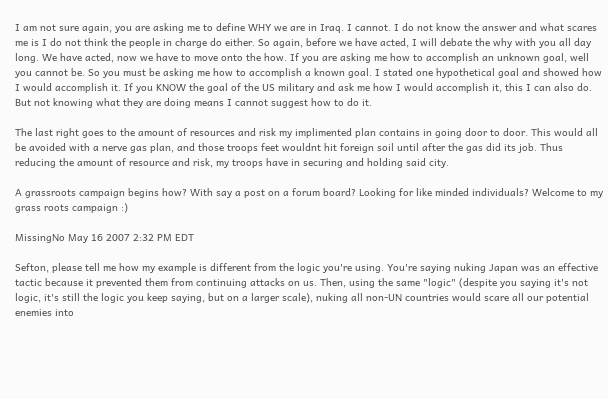I am not sure again, you are asking me to define WHY we are in Iraq. I cannot. I do not know the answer and what scares me is I do not think the people in charge do either. So again, before we have acted, I will debate the why with you all day long. We have acted, now we have to move onto the how. If you are asking me how to accomplish an unknown goal, well you cannot be. So you must be asking me how to accomplish a known goal. I stated one hypothetical goal and showed how I would accomplish it. If you KNOW the goal of the US military and ask me how I would accomplish it, this I can also do. But not knowing what they are doing means I cannot suggest how to do it.

The last right goes to the amount of resources and risk my implimented plan contains in going door to door. This would all be avoided with a nerve gas plan, and those troops feet wouldnt hit foreign soil until after the gas did its job. Thus reducing the amount of resource and risk, my troops have in securing and holding said city.

A grassroots campaign begins how? With say a post on a forum board? Looking for like minded individuals? Welcome to my grass roots campaign :)

MissingNo May 16 2007 2:32 PM EDT

Sefton, please tell me how my example is different from the logic you're using. You're saying nuking Japan was an effective tactic because it prevented them from continuing attacks on us. Then, using the same "logic" (despite you saying it's not logic, it's still the logic you keep saying, but on a larger scale), nuking all non-UN countries would scare all our potential enemies into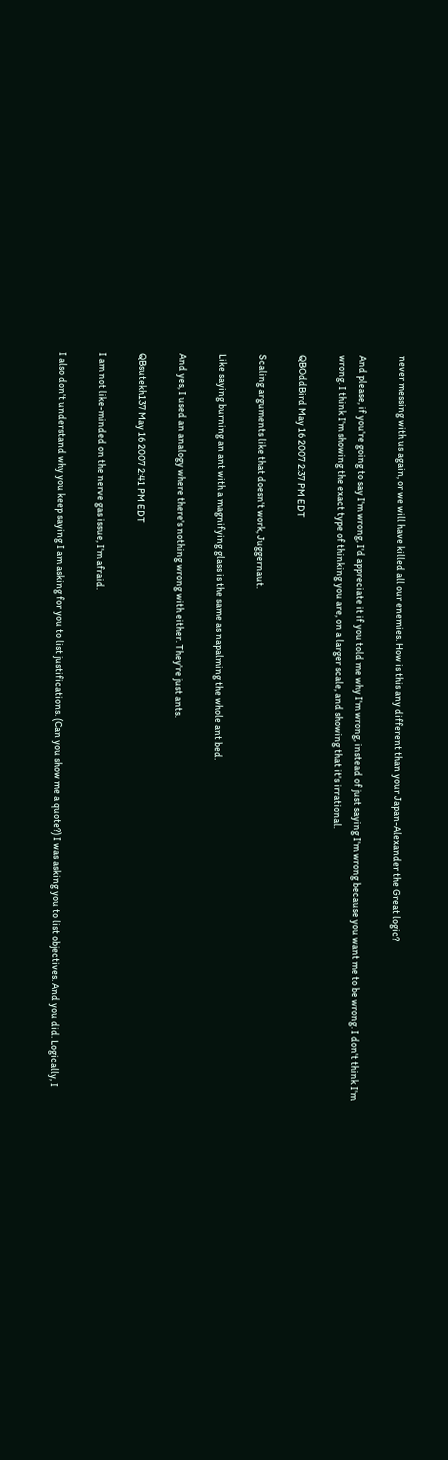never messing with us again, or we will have killed all our enemies. How is this any different than your Japan-Alexander the Great logic?

And please, if you're going to say I'm wrong, I'd appreciate it if you told me why I'm wrong, instead of just saying I'm wrong because you want me to be wrong. I don't think I'm wrong. I think I'm showing the exact type of thinking you are, on a larger scale, and showing that it's irrational.

QBOddBird May 16 2007 2:37 PM EDT

Scaling arguments like that doesn't work, Juggernaut.

Like saying burning an ant with a magnifying glass is the same as napalming the whole ant bed.

And yes, I used an analogy where there's nothing wrong with either. They're just ants.

QBsutekh137 May 16 2007 2:41 PM EDT

I am not like-minded on the nerve gas issue, I'm afraid.

I also don't understand why you keep saying I am asking for you to list justifications. (Can you show me a quote?) I was asking you to list objectives. And you did. Logically, I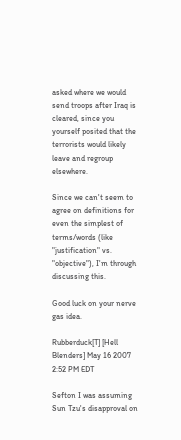asked where we would send troops after Iraq is cleared, since you yourself posited that the terrorists would likely leave and regroup elsewhere.

Since we can't seem to agree on definitions for even the simplest of terms/words (like "justification" vs. "objective"), I'm through discussing this.

Good luck on your nerve gas idea.

Rubberduck[T] [Hell Blenders] May 16 2007 2:52 PM EDT

Sefton I was assuming Sun Tzu's disapproval on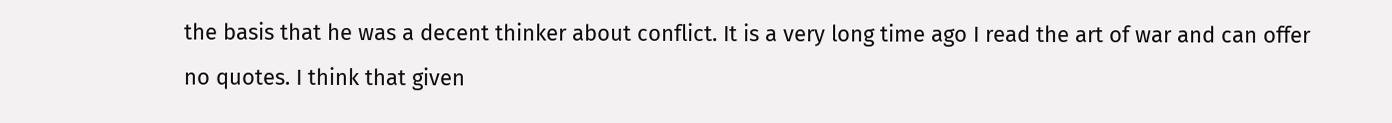the basis that he was a decent thinker about conflict. It is a very long time ago I read the art of war and can offer no quotes. I think that given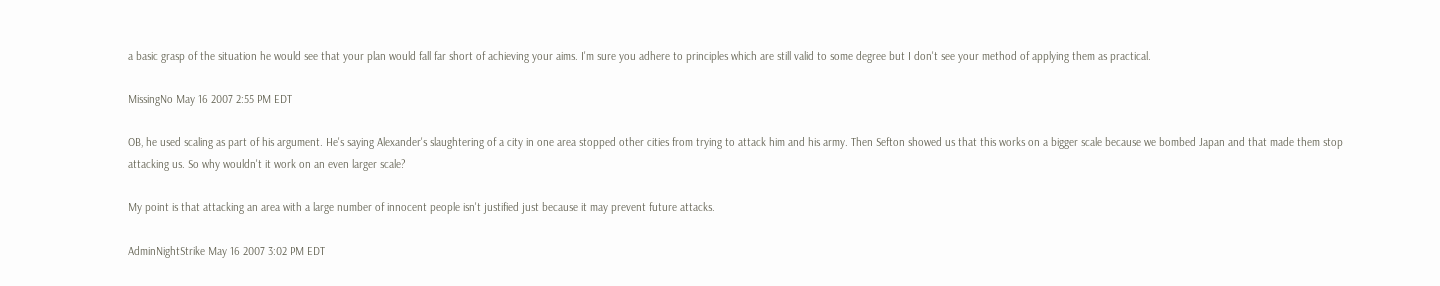a basic grasp of the situation he would see that your plan would fall far short of achieving your aims. I'm sure you adhere to principles which are still valid to some degree but I don't see your method of applying them as practical.

MissingNo May 16 2007 2:55 PM EDT

OB, he used scaling as part of his argument. He's saying Alexander's slaughtering of a city in one area stopped other cities from trying to attack him and his army. Then Sefton showed us that this works on a bigger scale because we bombed Japan and that made them stop attacking us. So why wouldn't it work on an even larger scale?

My point is that attacking an area with a large number of innocent people isn't justified just because it may prevent future attacks.

AdminNightStrike May 16 2007 3:02 PM EDT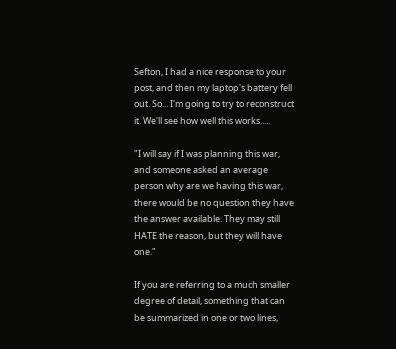Sefton, I had a nice response to your post, and then my laptop's battery fell out. So... I'm going to try to reconstruct it. We'll see how well this works.....

"I will say if I was planning this war, and someone asked an average person why are we having this war, there would be no question they have the answer available. They may still HATE the reason, but they will have one."

If you are referring to a much smaller degree of detail, something that can be summarized in one or two lines,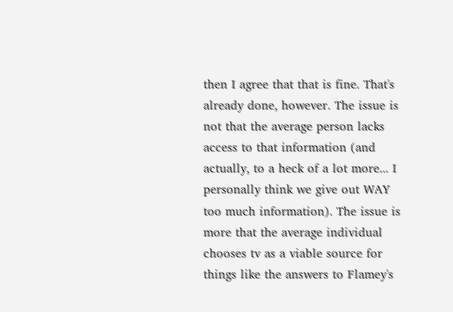then I agree that that is fine. That's already done, however. The issue is not that the average person lacks access to that information (and actually, to a heck of a lot more... I personally think we give out WAY too much information). The issue is more that the average individual chooses tv as a viable source for things like the answers to Flamey's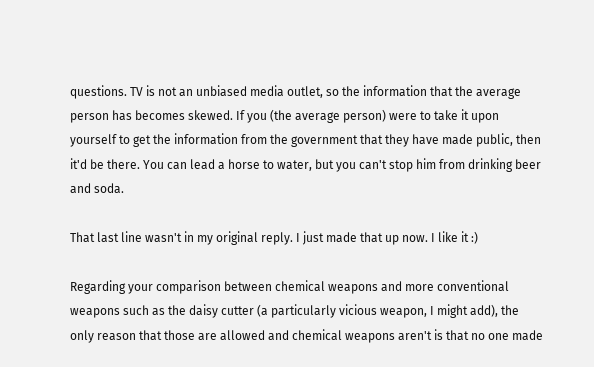questions. TV is not an unbiased media outlet, so the information that the average person has becomes skewed. If you (the average person) were to take it upon yourself to get the information from the government that they have made public, then it'd be there. You can lead a horse to water, but you can't stop him from drinking beer and soda.

That last line wasn't in my original reply. I just made that up now. I like it :)

Regarding your comparison between chemical weapons and more conventional weapons such as the daisy cutter (a particularly vicious weapon, I might add), the only reason that those are allowed and chemical weapons aren't is that no one made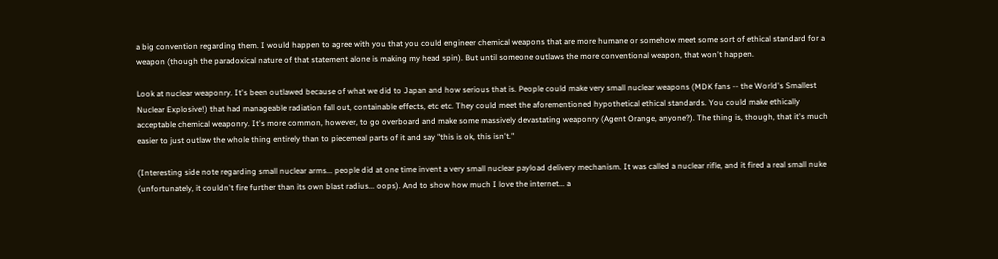a big convention regarding them. I would happen to agree with you that you could engineer chemical weapons that are more humane or somehow meet some sort of ethical standard for a weapon (though the paradoxical nature of that statement alone is making my head spin). But until someone outlaws the more conventional weapon, that won't happen.

Look at nuclear weaponry. It's been outlawed because of what we did to Japan and how serious that is. People could make very small nuclear weapons (MDK fans -- the World's Smallest Nuclear Explosive!) that had manageable radiation fall out, containable effects, etc etc. They could meet the aforementioned hypothetical ethical standards. You could make ethically acceptable chemical weaponry. It's more common, however, to go overboard and make some massively devastating weaponry (Agent Orange, anyone?). The thing is, though, that it's much easier to just outlaw the whole thing entirely than to piecemeal parts of it and say "this is ok, this isn't."

(Interesting side note regarding small nuclear arms... people did at one time invent a very small nuclear payload delivery mechanism. It was called a nuclear rifle, and it fired a real small nuke (unfortunately, it couldn't fire further than its own blast radius... oops). And to show how much I love the internet... a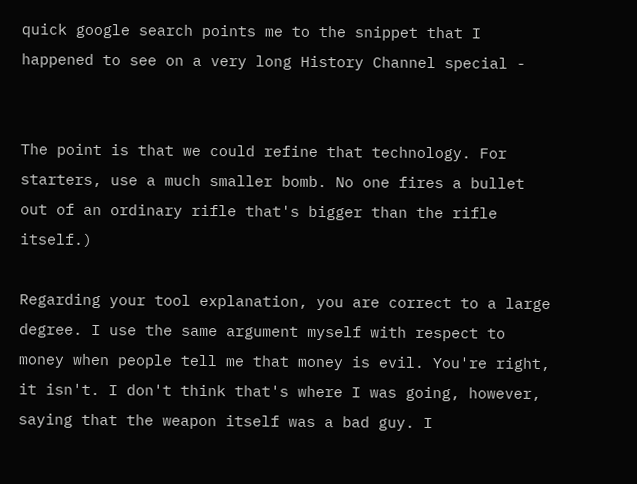quick google search points me to the snippet that I happened to see on a very long History Channel special -


The point is that we could refine that technology. For starters, use a much smaller bomb. No one fires a bullet out of an ordinary rifle that's bigger than the rifle itself.)

Regarding your tool explanation, you are correct to a large degree. I use the same argument myself with respect to money when people tell me that money is evil. You're right, it isn't. I don't think that's where I was going, however, saying that the weapon itself was a bad guy. I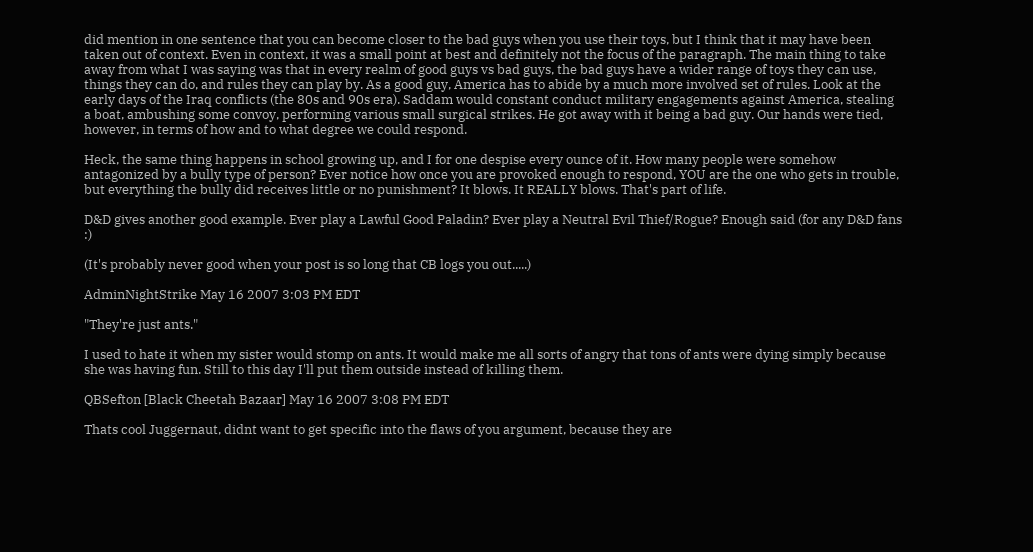did mention in one sentence that you can become closer to the bad guys when you use their toys, but I think that it may have been taken out of context. Even in context, it was a small point at best and definitely not the focus of the paragraph. The main thing to take away from what I was saying was that in every realm of good guys vs bad guys, the bad guys have a wider range of toys they can use, things they can do, and rules they can play by. As a good guy, America has to abide by a much more involved set of rules. Look at the early days of the Iraq conflicts (the 80s and 90s era). Saddam would constant conduct military engagements against America, stealing a boat, ambushing some convoy, performing various small surgical strikes. He got away with it being a bad guy. Our hands were tied, however, in terms of how and to what degree we could respond.

Heck, the same thing happens in school growing up, and I for one despise every ounce of it. How many people were somehow antagonized by a bully type of person? Ever notice how once you are provoked enough to respond, YOU are the one who gets in trouble, but everything the bully did receives little or no punishment? It blows. It REALLY blows. That's part of life.

D&D gives another good example. Ever play a Lawful Good Paladin? Ever play a Neutral Evil Thief/Rogue? Enough said (for any D&D fans :)

(It's probably never good when your post is so long that CB logs you out.....)

AdminNightStrike May 16 2007 3:03 PM EDT

"They're just ants."

I used to hate it when my sister would stomp on ants. It would make me all sorts of angry that tons of ants were dying simply because she was having fun. Still to this day I'll put them outside instead of killing them.

QBSefton [Black Cheetah Bazaar] May 16 2007 3:08 PM EDT

Thats cool Juggernaut, didnt want to get specific into the flaws of you argument, because they are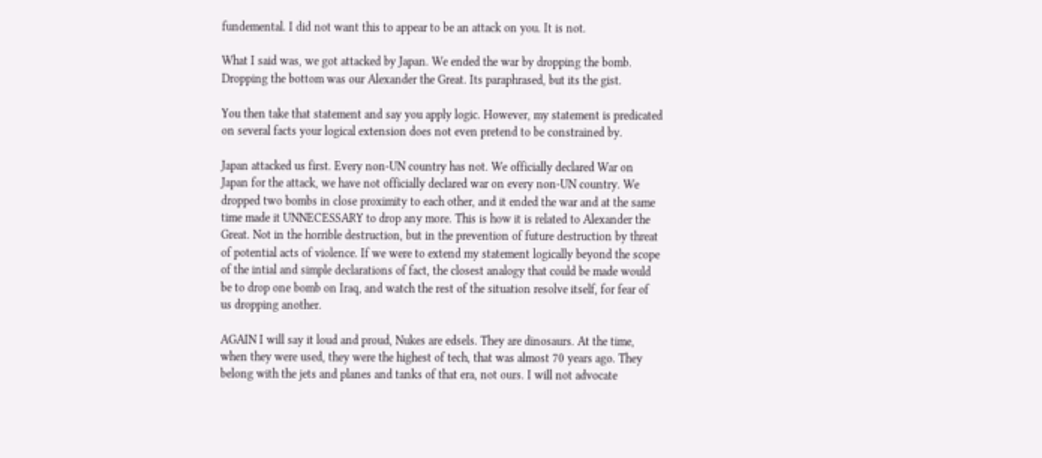fundemental. I did not want this to appear to be an attack on you. It is not.

What I said was, we got attacked by Japan. We ended the war by dropping the bomb. Dropping the bottom was our Alexander the Great. Its paraphrased, but its the gist.

You then take that statement and say you apply logic. However, my statement is predicated on several facts your logical extension does not even pretend to be constrained by.

Japan attacked us first. Every non-UN country has not. We officially declared War on Japan for the attack, we have not officially declared war on every non-UN country. We dropped two bombs in close proximity to each other, and it ended the war and at the same time made it UNNECESSARY to drop any more. This is how it is related to Alexander the Great. Not in the horrible destruction, but in the prevention of future destruction by threat of potential acts of violence. If we were to extend my statement logically beyond the scope of the intial and simple declarations of fact, the closest analogy that could be made would be to drop one bomb on Iraq, and watch the rest of the situation resolve itself, for fear of us dropping another.

AGAIN I will say it loud and proud, Nukes are edsels. They are dinosaurs. At the time, when they were used, they were the highest of tech, that was almost 70 years ago. They belong with the jets and planes and tanks of that era, not ours. I will not advocate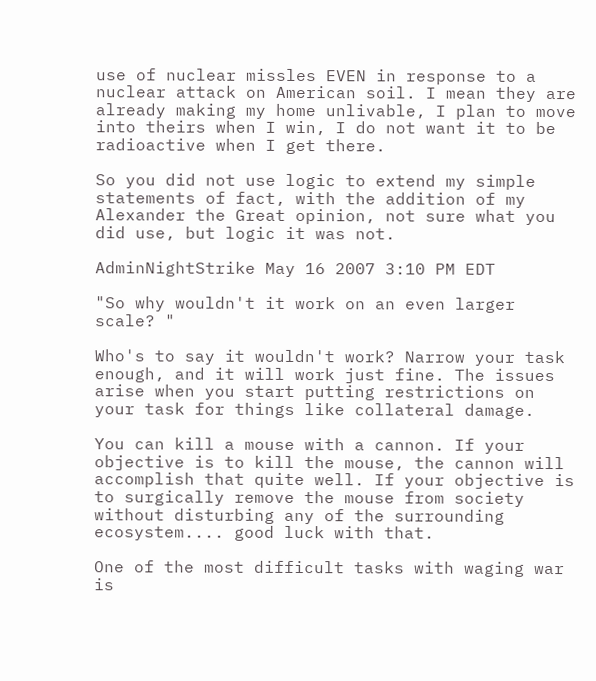use of nuclear missles EVEN in response to a nuclear attack on American soil. I mean they are already making my home unlivable, I plan to move into theirs when I win, I do not want it to be radioactive when I get there.

So you did not use logic to extend my simple statements of fact, with the addition of my Alexander the Great opinion, not sure what you did use, but logic it was not.

AdminNightStrike May 16 2007 3:10 PM EDT

"So why wouldn't it work on an even larger scale? "

Who's to say it wouldn't work? Narrow your task enough, and it will work just fine. The issues arise when you start putting restrictions on your task for things like collateral damage.

You can kill a mouse with a cannon. If your objective is to kill the mouse, the cannon will accomplish that quite well. If your objective is to surgically remove the mouse from society without disturbing any of the surrounding ecosystem.... good luck with that.

One of the most difficult tasks with waging war is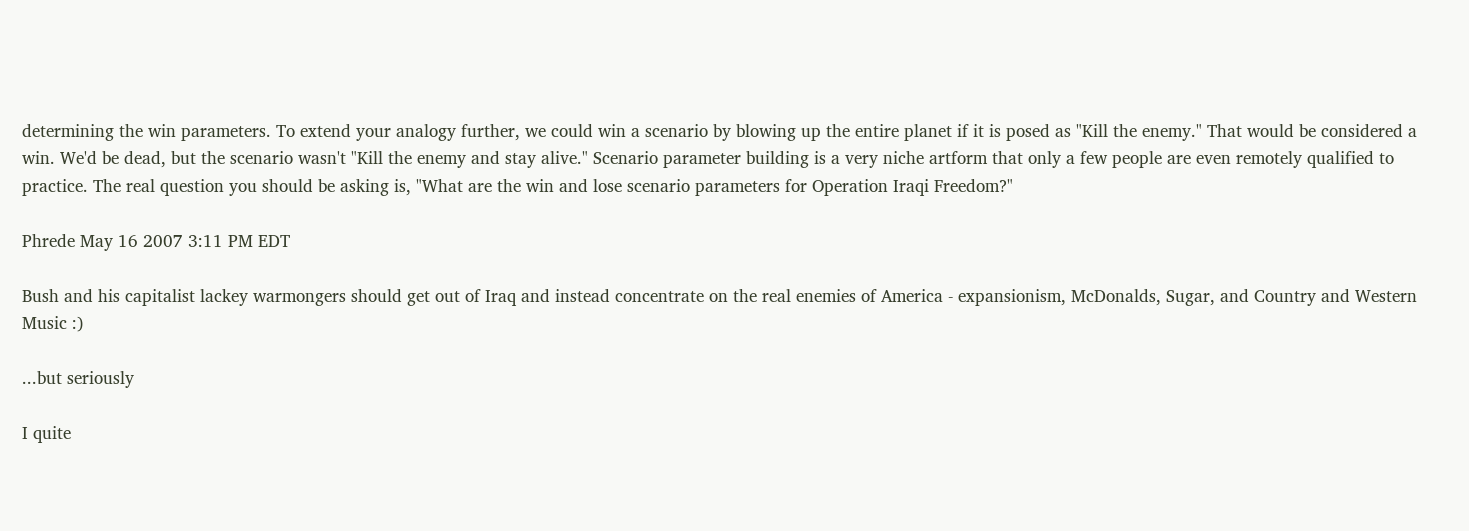determining the win parameters. To extend your analogy further, we could win a scenario by blowing up the entire planet if it is posed as "Kill the enemy." That would be considered a win. We'd be dead, but the scenario wasn't "Kill the enemy and stay alive." Scenario parameter building is a very niche artform that only a few people are even remotely qualified to practice. The real question you should be asking is, "What are the win and lose scenario parameters for Operation Iraqi Freedom?"

Phrede May 16 2007 3:11 PM EDT

Bush and his capitalist lackey warmongers should get out of Iraq and instead concentrate on the real enemies of America - expansionism, McDonalds, Sugar, and Country and Western Music :)

...but seriously

I quite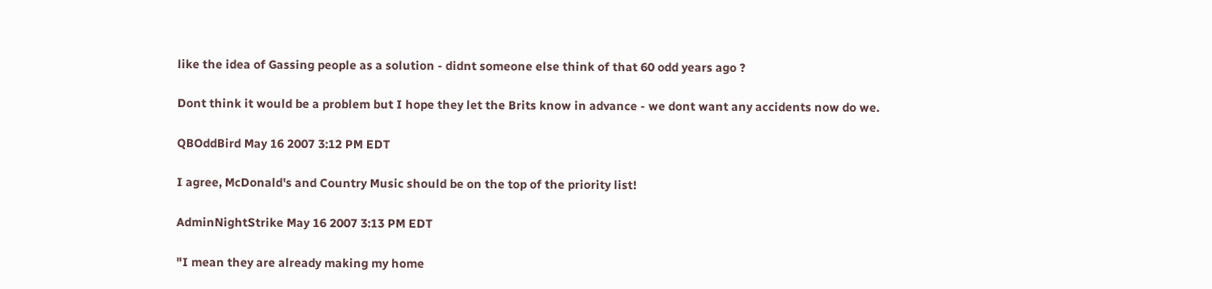like the idea of Gassing people as a solution - didnt someone else think of that 60 odd years ago ?

Dont think it would be a problem but I hope they let the Brits know in advance - we dont want any accidents now do we.

QBOddBird May 16 2007 3:12 PM EDT

I agree, McDonald's and Country Music should be on the top of the priority list!

AdminNightStrike May 16 2007 3:13 PM EDT

"I mean they are already making my home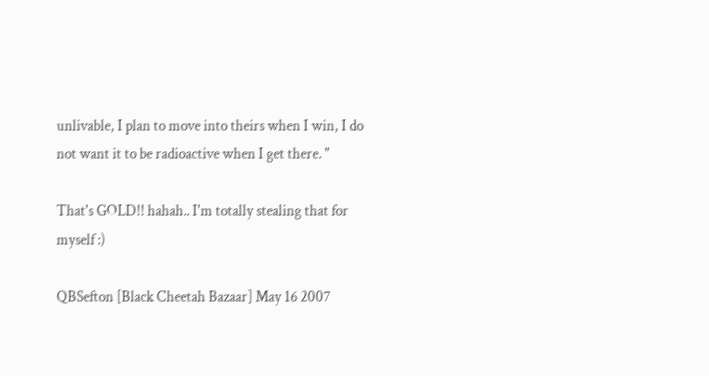unlivable, I plan to move into theirs when I win, I do not want it to be radioactive when I get there. "

That's GOLD!! hahah.. I'm totally stealing that for myself :)

QBSefton [Black Cheetah Bazaar] May 16 2007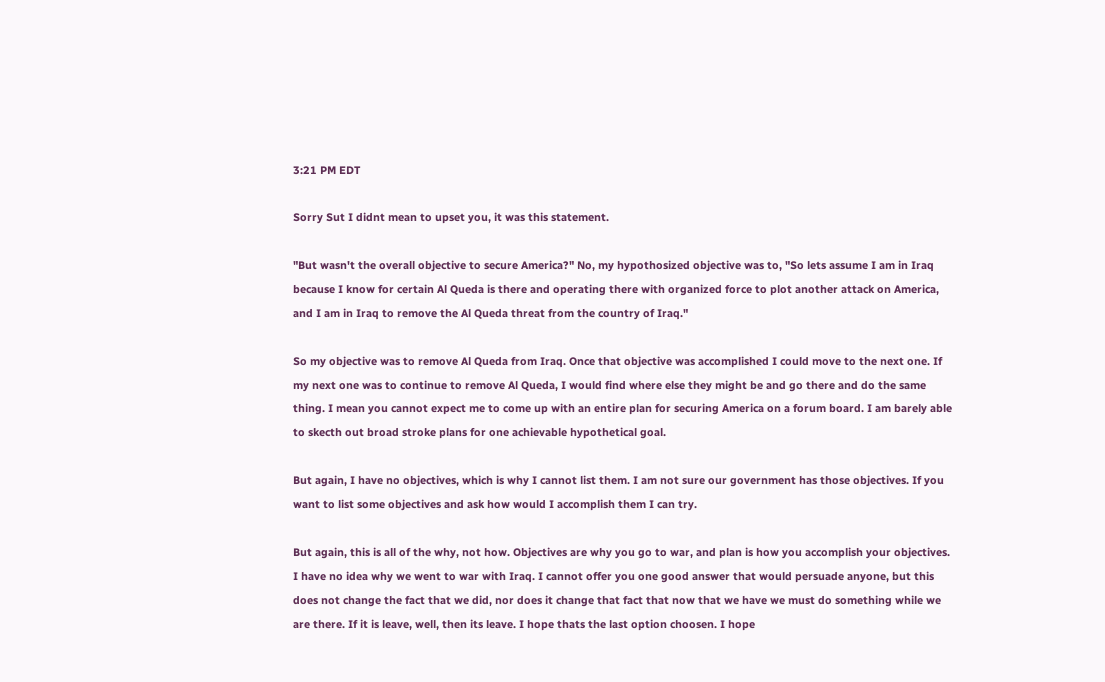3:21 PM EDT

Sorry Sut I didnt mean to upset you, it was this statement.

"But wasn't the overall objective to secure America?" No, my hypothosized objective was to, "So lets assume I am in Iraq because I know for certain Al Queda is there and operating there with organized force to plot another attack on America, and I am in Iraq to remove the Al Queda threat from the country of Iraq."

So my objective was to remove Al Queda from Iraq. Once that objective was accomplished I could move to the next one. If my next one was to continue to remove Al Queda, I would find where else they might be and go there and do the same thing. I mean you cannot expect me to come up with an entire plan for securing America on a forum board. I am barely able to skecth out broad stroke plans for one achievable hypothetical goal.

But again, I have no objectives, which is why I cannot list them. I am not sure our government has those objectives. If you want to list some objectives and ask how would I accomplish them I can try.

But again, this is all of the why, not how. Objectives are why you go to war, and plan is how you accomplish your objectives. I have no idea why we went to war with Iraq. I cannot offer you one good answer that would persuade anyone, but this does not change the fact that we did, nor does it change that fact that now that we have we must do something while we are there. If it is leave, well, then its leave. I hope thats the last option choosen. I hope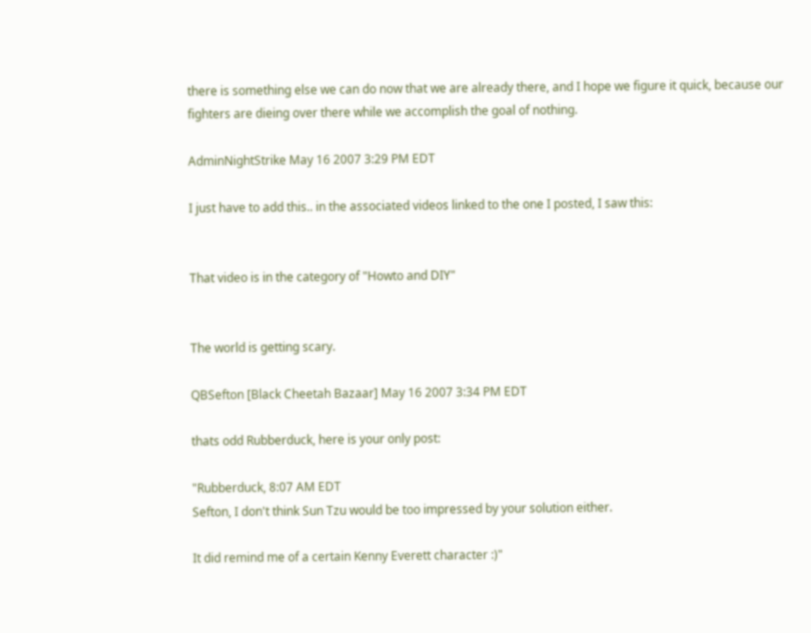there is something else we can do now that we are already there, and I hope we figure it quick, because our fighters are dieing over there while we accomplish the goal of nothing.

AdminNightStrike May 16 2007 3:29 PM EDT

I just have to add this.. in the associated videos linked to the one I posted, I saw this:


That video is in the category of "Howto and DIY"


The world is getting scary.

QBSefton [Black Cheetah Bazaar] May 16 2007 3:34 PM EDT

thats odd Rubberduck, here is your only post:

"Rubberduck, 8:07 AM EDT
Sefton, I don't think Sun Tzu would be too impressed by your solution either.

It did remind me of a certain Kenny Everett character :)"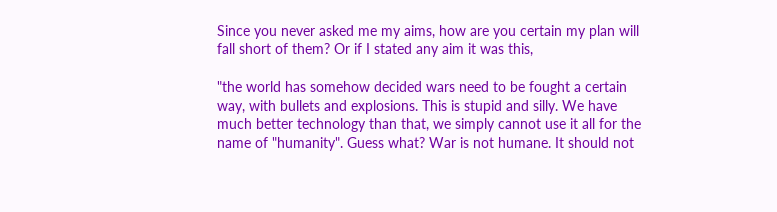Since you never asked me my aims, how are you certain my plan will fall short of them? Or if I stated any aim it was this,

"the world has somehow decided wars need to be fought a certain way, with bullets and explosions. This is stupid and silly. We have much better technology than that, we simply cannot use it all for the name of "humanity". Guess what? War is not humane. It should not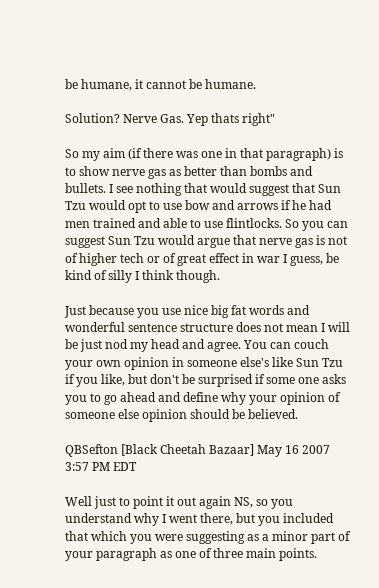be humane, it cannot be humane.

Solution? Nerve Gas. Yep thats right"

So my aim (if there was one in that paragraph) is to show nerve gas as better than bombs and bullets. I see nothing that would suggest that Sun Tzu would opt to use bow and arrows if he had men trained and able to use flintlocks. So you can suggest Sun Tzu would argue that nerve gas is not of higher tech or of great effect in war I guess, be kind of silly I think though.

Just because you use nice big fat words and wonderful sentence structure does not mean I will be just nod my head and agree. You can couch your own opinion in someone else's like Sun Tzu if you like, but don't be surprised if some one asks you to go ahead and define why your opinion of someone else opinion should be believed.

QBSefton [Black Cheetah Bazaar] May 16 2007 3:57 PM EDT

Well just to point it out again NS, so you understand why I went there, but you included that which you were suggesting as a minor part of your paragraph as one of three main points.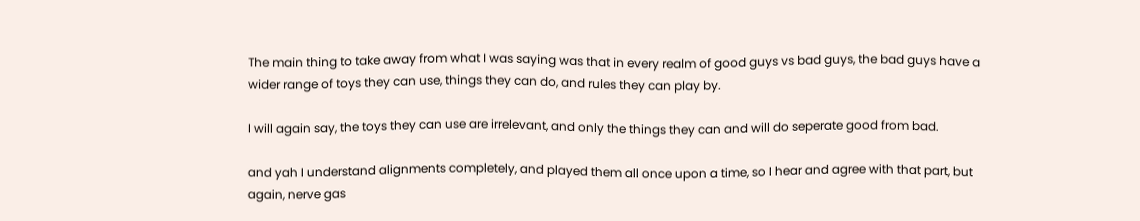The main thing to take away from what I was saying was that in every realm of good guys vs bad guys, the bad guys have a wider range of toys they can use, things they can do, and rules they can play by.

I will again say, the toys they can use are irrelevant, and only the things they can and will do seperate good from bad.

and yah I understand alignments completely, and played them all once upon a time, so I hear and agree with that part, but again, nerve gas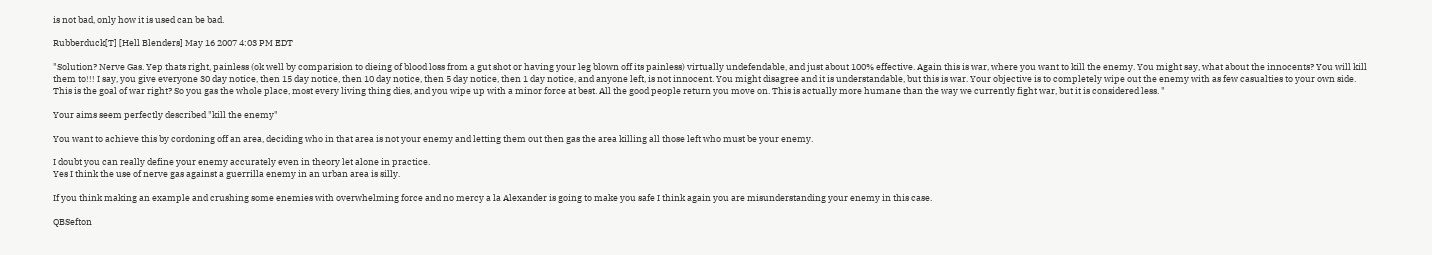is not bad, only how it is used can be bad.

Rubberduck[T] [Hell Blenders] May 16 2007 4:03 PM EDT

"Solution? Nerve Gas. Yep thats right, painless (ok well by comparision to dieing of blood loss from a gut shot or having your leg blown off its painless) virtually undefendable, and just about 100% effective. Again this is war, where you want to kill the enemy. You might say, what about the innocents? You will kill them to!!! I say, you give everyone 30 day notice, then 15 day notice, then 10 day notice, then 5 day notice, then 1 day notice, and anyone left, is not innocent. You might disagree and it is understandable, but this is war. Your objective is to completely wipe out the enemy with as few casualties to your own side. This is the goal of war right? So you gas the whole place, most every living thing dies, and you wipe up with a minor force at best. All the good people return you move on. This is actually more humane than the way we currently fight war, but it is considered less. "

Your aims seem perfectly described "kill the enemy"

You want to achieve this by cordoning off an area, deciding who in that area is not your enemy and letting them out then gas the area killing all those left who must be your enemy.

I doubt you can really define your enemy accurately even in theory let alone in practice.
Yes I think the use of nerve gas against a guerrilla enemy in an urban area is silly.

If you think making an example and crushing some enemies with overwhelming force and no mercy a la Alexander is going to make you safe I think again you are misunderstanding your enemy in this case.

QBSefton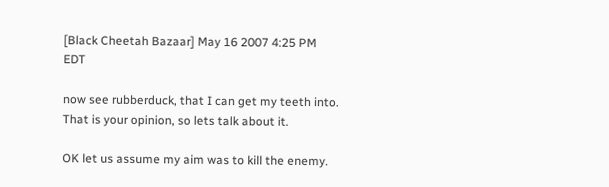[Black Cheetah Bazaar] May 16 2007 4:25 PM EDT

now see rubberduck, that I can get my teeth into. That is your opinion, so lets talk about it.

OK let us assume my aim was to kill the enemy.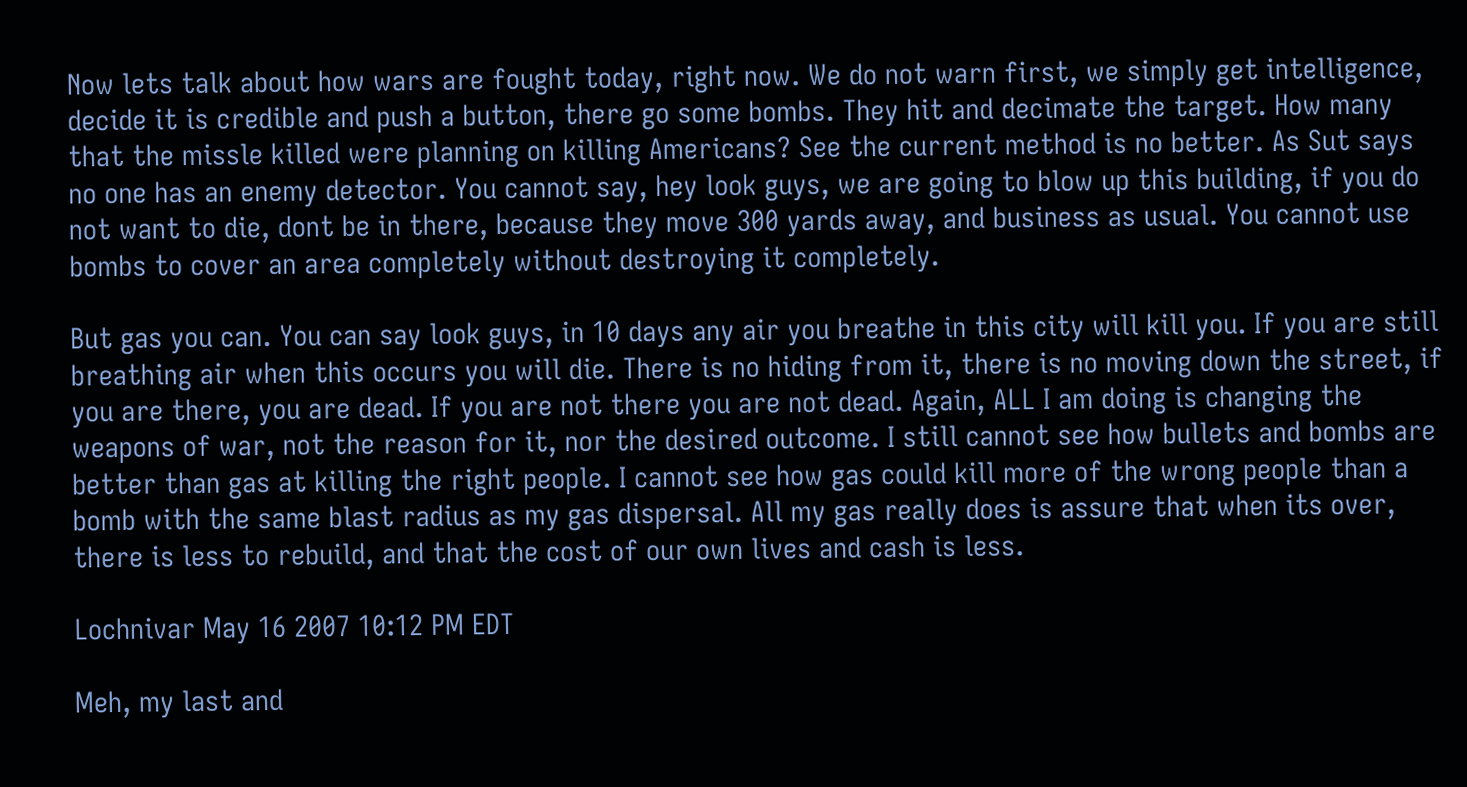Now lets talk about how wars are fought today, right now. We do not warn first, we simply get intelligence, decide it is credible and push a button, there go some bombs. They hit and decimate the target. How many that the missle killed were planning on killing Americans? See the current method is no better. As Sut says no one has an enemy detector. You cannot say, hey look guys, we are going to blow up this building, if you do not want to die, dont be in there, because they move 300 yards away, and business as usual. You cannot use bombs to cover an area completely without destroying it completely.

But gas you can. You can say look guys, in 10 days any air you breathe in this city will kill you. If you are still breathing air when this occurs you will die. There is no hiding from it, there is no moving down the street, if you are there, you are dead. If you are not there you are not dead. Again, ALL I am doing is changing the weapons of war, not the reason for it, nor the desired outcome. I still cannot see how bullets and bombs are better than gas at killing the right people. I cannot see how gas could kill more of the wrong people than a bomb with the same blast radius as my gas dispersal. All my gas really does is assure that when its over, there is less to rebuild, and that the cost of our own lives and cash is less.

Lochnivar May 16 2007 10:12 PM EDT

Meh, my last and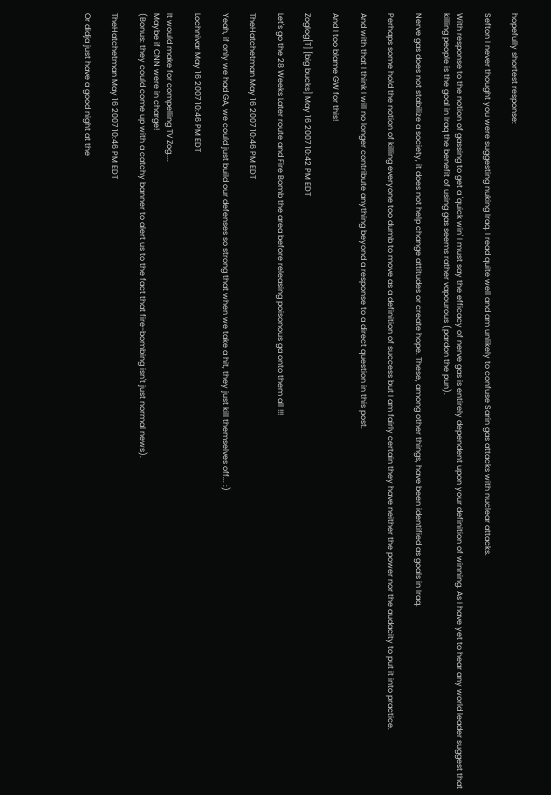hopefully shortest response:

Sefton I never thought you were suggesting nuking Iraq. I read quite well and am unlikely to confuse Sarin gas attacks with nuclear attacks.

With response to the notion of gassing to get a 'quick win' I must say the efficacy of nerve gas is entirely dependent upon your definition of winning. As I have yet to hear any world leader suggest that killing people is the goal in Iraq the benefit of using gas seems rather vapourous (pardon the pun).

Nerve gas does not stabilize a society, it does not help change attitudes or create hope. These, among other things, have been identified as goals in Iraq.

Perhaps some hold the notion of killing everyone too dumb to move as a definition of success but I am fairly certain they have neither the power nor the audacity to put it into practice.

And with that I think I will no longer contribute anything beyond a response to a direct question in this post.

And I too blame GW for this!

Zoglog[T] [big bucks] May 16 2007 10:42 PM EDT

Let's go the 28 Weeks Later route and Fire Bomb the area before releasing poisonous ga onto them all !!!

TheHatchetman May 16 2007 10:46 PM EDT

Yeah, if only we had GA, we could just build our defenses so strong that when we take a hit, they just kill themselves off... :)

Lochnivar May 16 2007 10:46 PM EDT

It would make for compelling TV Zog....
Maybe if CNN were in charge!
(Bonus: they could come up with a catchy banner to alert us to the fact that fire-bombing isn't just normal news).

TheHatchetman May 16 2007 10:46 PM EDT

Or didja just have a good night at the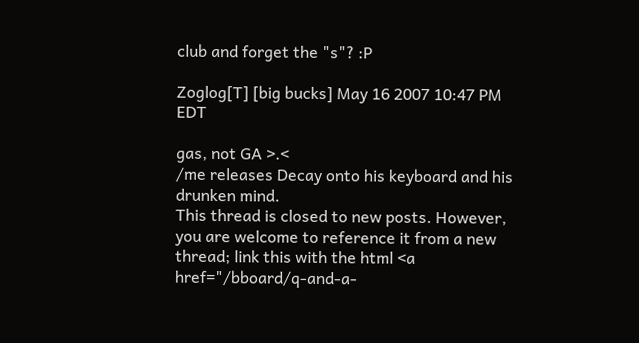club and forget the "s"? :P

Zoglog[T] [big bucks] May 16 2007 10:47 PM EDT

gas, not GA >.<
/me releases Decay onto his keyboard and his drunken mind.
This thread is closed to new posts. However, you are welcome to reference it from a new thread; link this with the html <a href="/bboard/q-and-a-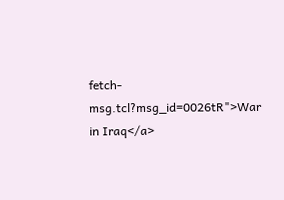fetch-msg.tcl?msg_id=0026tR">War in Iraq</a>